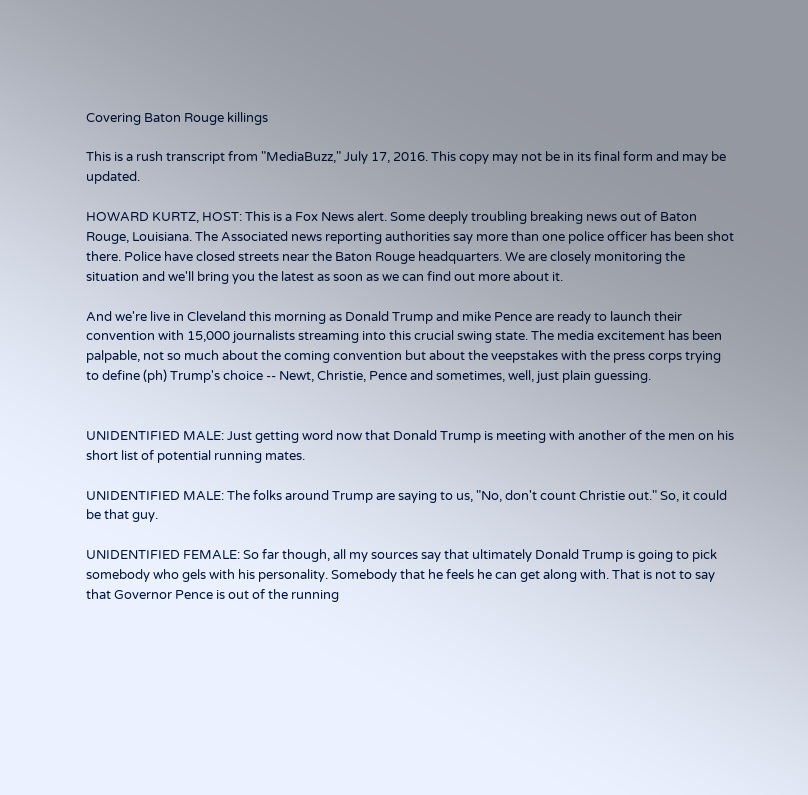Covering Baton Rouge killings

This is a rush transcript from "MediaBuzz," July 17, 2016. This copy may not be in its final form and may be updated.

HOWARD KURTZ, HOST: This is a Fox News alert. Some deeply troubling breaking news out of Baton Rouge, Louisiana. The Associated news reporting authorities say more than one police officer has been shot there. Police have closed streets near the Baton Rouge headquarters. We are closely monitoring the situation and we'll bring you the latest as soon as we can find out more about it.

And we're live in Cleveland this morning as Donald Trump and mike Pence are ready to launch their convention with 15,000 journalists streaming into this crucial swing state. The media excitement has been palpable, not so much about the coming convention but about the veepstakes with the press corps trying to define (ph) Trump's choice -- Newt, Christie, Pence and sometimes, well, just plain guessing.


UNIDENTIFIED MALE: Just getting word now that Donald Trump is meeting with another of the men on his short list of potential running mates.

UNIDENTIFIED MALE: The folks around Trump are saying to us, "No, don't count Christie out." So, it could be that guy.

UNIDENTIFIED FEMALE: So far though, all my sources say that ultimately Donald Trump is going to pick somebody who gels with his personality. Somebody that he feels he can get along with. That is not to say that Governor Pence is out of the running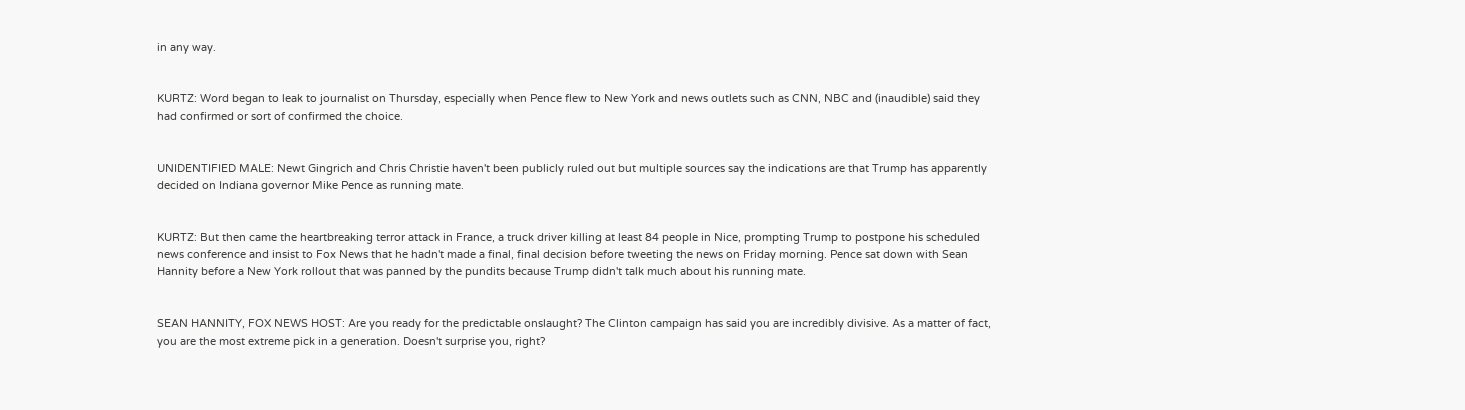in any way.


KURTZ: Word began to leak to journalist on Thursday, especially when Pence flew to New York and news outlets such as CNN, NBC and (inaudible) said they had confirmed or sort of confirmed the choice.


UNIDENTIFIED MALE: Newt Gingrich and Chris Christie haven't been publicly ruled out but multiple sources say the indications are that Trump has apparently decided on Indiana governor Mike Pence as running mate.


KURTZ: But then came the heartbreaking terror attack in France, a truck driver killing at least 84 people in Nice, prompting Trump to postpone his scheduled news conference and insist to Fox News that he hadn't made a final, final decision before tweeting the news on Friday morning. Pence sat down with Sean Hannity before a New York rollout that was panned by the pundits because Trump didn't talk much about his running mate.


SEAN HANNITY, FOX NEWS HOST: Are you ready for the predictable onslaught? The Clinton campaign has said you are incredibly divisive. As a matter of fact, you are the most extreme pick in a generation. Doesn't surprise you, right?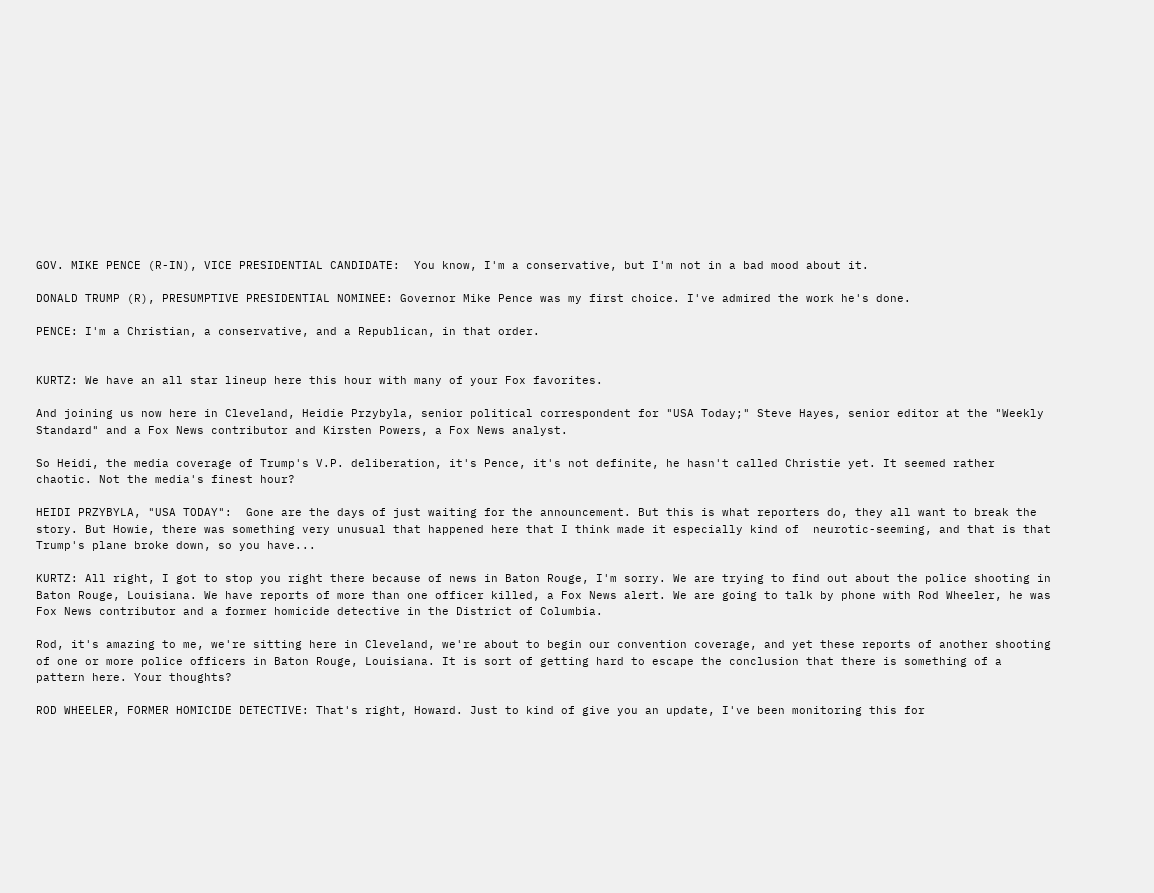GOV. MIKE PENCE (R-IN), VICE PRESIDENTIAL CANDIDATE:  You know, I'm a conservative, but I'm not in a bad mood about it.

DONALD TRUMP (R), PRESUMPTIVE PRESIDENTIAL NOMINEE: Governor Mike Pence was my first choice. I've admired the work he's done.

PENCE: I'm a Christian, a conservative, and a Republican, in that order.


KURTZ: We have an all star lineup here this hour with many of your Fox favorites.

And joining us now here in Cleveland, Heidie Przybyla, senior political correspondent for "USA Today;" Steve Hayes, senior editor at the "Weekly Standard" and a Fox News contributor and Kirsten Powers, a Fox News analyst.

So Heidi, the media coverage of Trump's V.P. deliberation, it's Pence, it's not definite, he hasn't called Christie yet. It seemed rather chaotic. Not the media's finest hour?

HEIDI PRZYBYLA, "USA TODAY":  Gone are the days of just waiting for the announcement. But this is what reporters do, they all want to break the story. But Howie, there was something very unusual that happened here that I think made it especially kind of  neurotic-seeming, and that is that Trump's plane broke down, so you have...

KURTZ: All right, I got to stop you right there because of news in Baton Rouge, I'm sorry. We are trying to find out about the police shooting in Baton Rouge, Louisiana. We have reports of more than one officer killed, a Fox News alert. We are going to talk by phone with Rod Wheeler, he was Fox News contributor and a former homicide detective in the District of Columbia.

Rod, it's amazing to me, we're sitting here in Cleveland, we're about to begin our convention coverage, and yet these reports of another shooting of one or more police officers in Baton Rouge, Louisiana. It is sort of getting hard to escape the conclusion that there is something of a pattern here. Your thoughts?

ROD WHEELER, FORMER HOMICIDE DETECTIVE: That's right, Howard. Just to kind of give you an update, I've been monitoring this for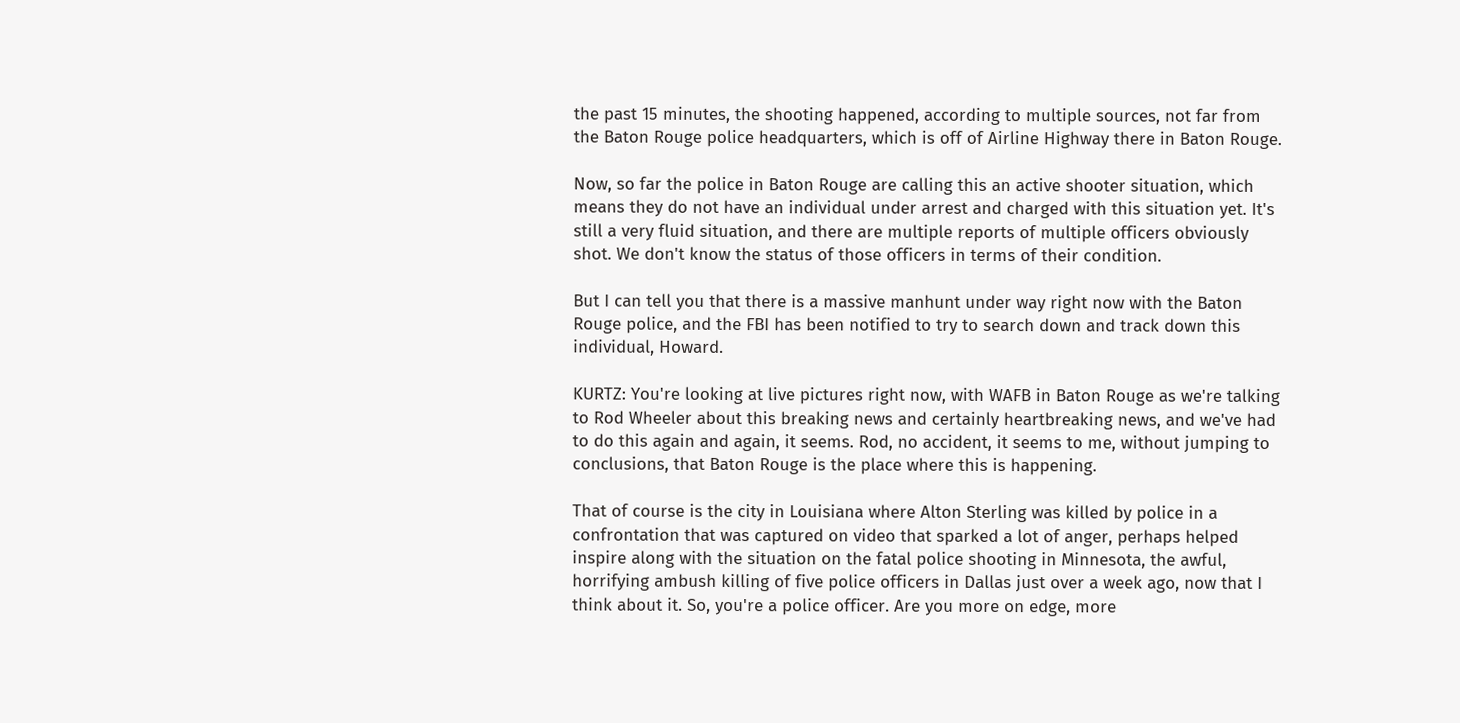the past 15 minutes, the shooting happened, according to multiple sources, not far from the Baton Rouge police headquarters, which is off of Airline Highway there in Baton Rouge.

Now, so far the police in Baton Rouge are calling this an active shooter situation, which means they do not have an individual under arrest and charged with this situation yet. It's still a very fluid situation, and there are multiple reports of multiple officers obviously shot. We don't know the status of those officers in terms of their condition.

But I can tell you that there is a massive manhunt under way right now with the Baton Rouge police, and the FBI has been notified to try to search down and track down this individual, Howard.

KURTZ: You're looking at live pictures right now, with WAFB in Baton Rouge as we're talking to Rod Wheeler about this breaking news and certainly heartbreaking news, and we've had to do this again and again, it seems. Rod, no accident, it seems to me, without jumping to conclusions, that Baton Rouge is the place where this is happening.

That of course is the city in Louisiana where Alton Sterling was killed by police in a confrontation that was captured on video that sparked a lot of anger, perhaps helped inspire along with the situation on the fatal police shooting in Minnesota, the awful, horrifying ambush killing of five police officers in Dallas just over a week ago, now that I think about it. So, you're a police officer. Are you more on edge, more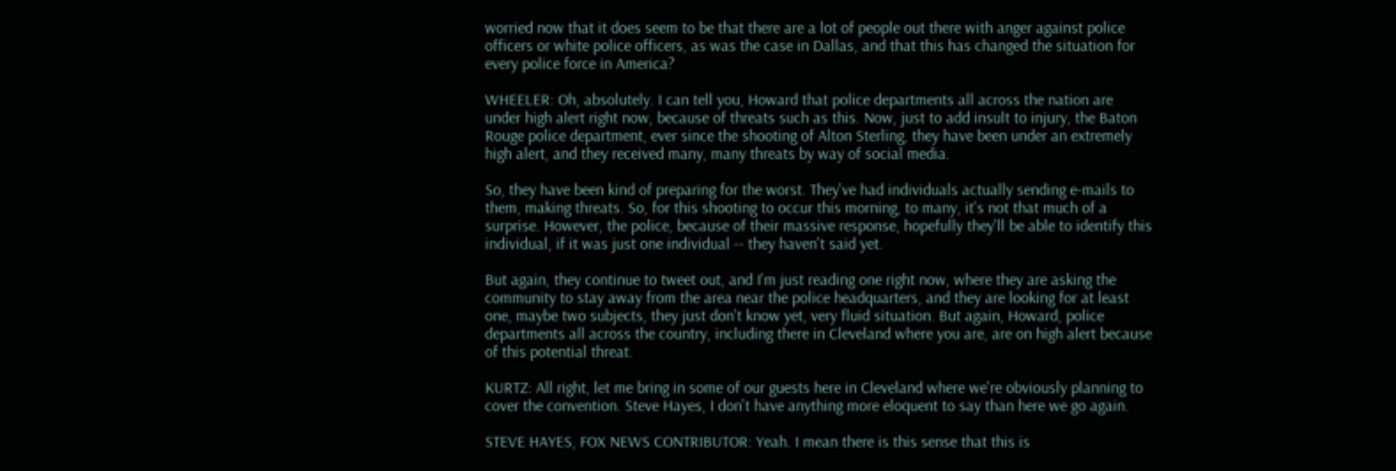worried now that it does seem to be that there are a lot of people out there with anger against police officers or white police officers, as was the case in Dallas, and that this has changed the situation for every police force in America?

WHEELER: Oh, absolutely. I can tell you, Howard that police departments all across the nation are under high alert right now, because of threats such as this. Now, just to add insult to injury, the Baton Rouge police department, ever since the shooting of Alton Sterling, they have been under an extremely high alert, and they received many, many threats by way of social media.

So, they have been kind of preparing for the worst. They've had individuals actually sending e-mails to them, making threats. So, for this shooting to occur this morning, to many, it's not that much of a surprise. However, the police, because of their massive response, hopefully they'll be able to identify this individual, if it was just one individual -- they haven't said yet.

But again, they continue to tweet out, and I'm just reading one right now, where they are asking the community to stay away from the area near the police headquarters, and they are looking for at least one, maybe two subjects, they just don't know yet, very fluid situation. But again, Howard, police departments all across the country, including there in Cleveland where you are, are on high alert because of this potential threat.

KURTZ: All right, let me bring in some of our guests here in Cleveland where we're obviously planning to cover the convention. Steve Hayes, I don't have anything more eloquent to say than here we go again.

STEVE HAYES, FOX NEWS CONTRIBUTOR: Yeah. I mean there is this sense that this is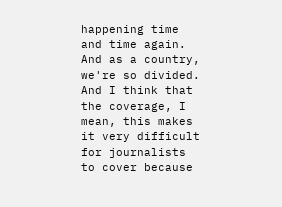happening time and time again. And as a country, we're so divided. And I think that the coverage, I mean, this makes it very difficult for journalists to cover because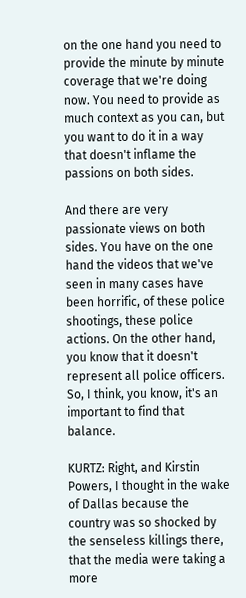on the one hand you need to provide the minute by minute coverage that we're doing now. You need to provide as much context as you can, but you want to do it in a way that doesn't inflame the passions on both sides.

And there are very passionate views on both sides. You have on the one hand the videos that we've seen in many cases have been horrific, of these police shootings, these police actions. On the other hand, you know that it doesn't represent all police officers. So, I think, you know, it's an important to find that balance.

KURTZ: Right, and Kirstin Powers, I thought in the wake of Dallas because the country was so shocked by the senseless killings there, that the media were taking a more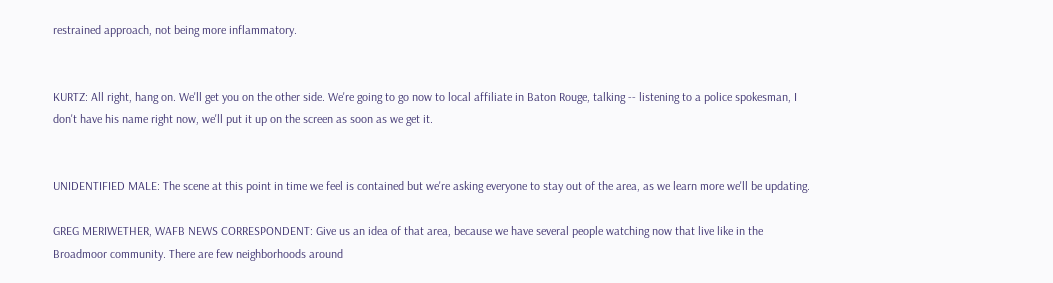restrained approach, not being more inflammatory.


KURTZ: All right, hang on. We'll get you on the other side. We're going to go now to local affiliate in Baton Rouge, talking -- listening to a police spokesman, I don't have his name right now, we'll put it up on the screen as soon as we get it.


UNIDENTIFIED MALE: The scene at this point in time we feel is contained but we're asking everyone to stay out of the area, as we learn more we'll be updating.

GREG MERIWETHER, WAFB NEWS CORRESPONDENT: Give us an idea of that area, because we have several people watching now that live like in the Broadmoor community. There are few neighborhoods around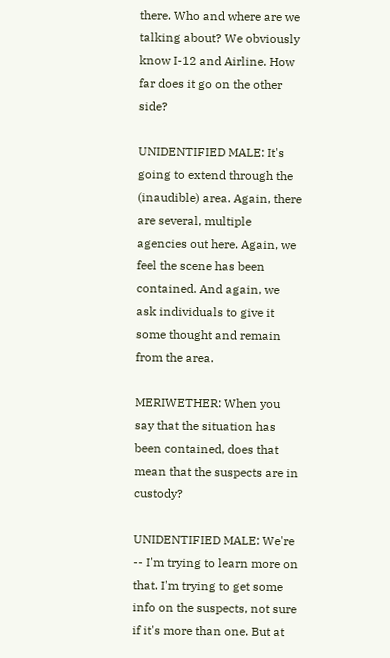there. Who and where are we talking about? We obviously know I-12 and Airline. How far does it go on the other side?

UNIDENTIFIED MALE: It's going to extend through the (inaudible) area. Again, there are several, multiple agencies out here. Again, we feel the scene has been contained. And again, we ask individuals to give it some thought and remain from the area.

MERIWETHER: When you say that the situation has been contained, does that mean that the suspects are in custody?

UNIDENTIFIED MALE: We're -- I'm trying to learn more on that. I'm trying to get some info on the suspects, not sure if it's more than one. But at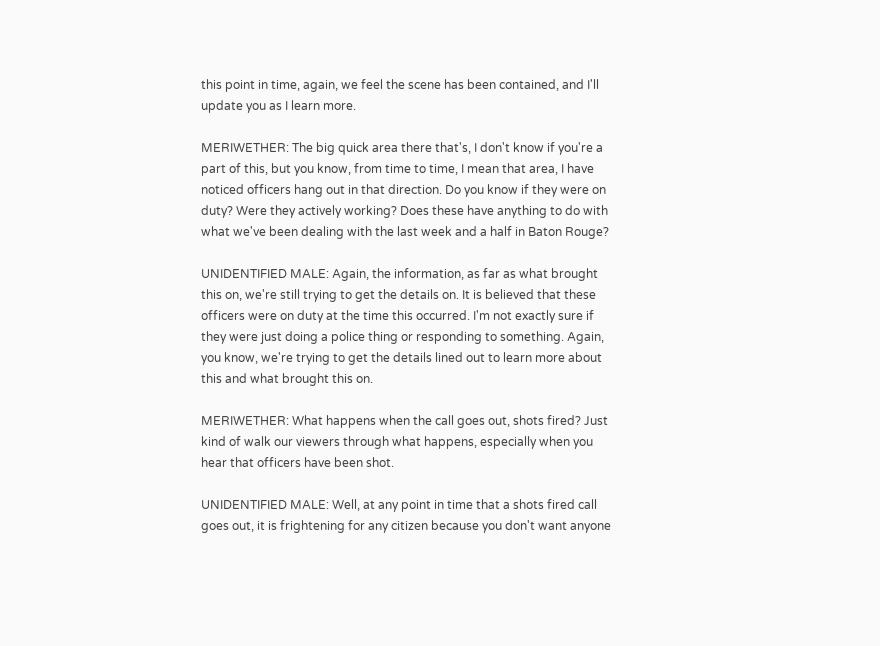this point in time, again, we feel the scene has been contained, and I'll update you as I learn more.

MERIWETHER: The big quick area there that's, I don't know if you're a part of this, but you know, from time to time, I mean that area, I have noticed officers hang out in that direction. Do you know if they were on duty? Were they actively working? Does these have anything to do with what we've been dealing with the last week and a half in Baton Rouge?

UNIDENTIFIED MALE: Again, the information, as far as what brought this on, we're still trying to get the details on. It is believed that these officers were on duty at the time this occurred. I'm not exactly sure if they were just doing a police thing or responding to something. Again, you know, we're trying to get the details lined out to learn more about this and what brought this on.

MERIWETHER: What happens when the call goes out, shots fired? Just kind of walk our viewers through what happens, especially when you hear that officers have been shot.

UNIDENTIFIED MALE: Well, at any point in time that a shots fired call goes out, it is frightening for any citizen because you don't want anyone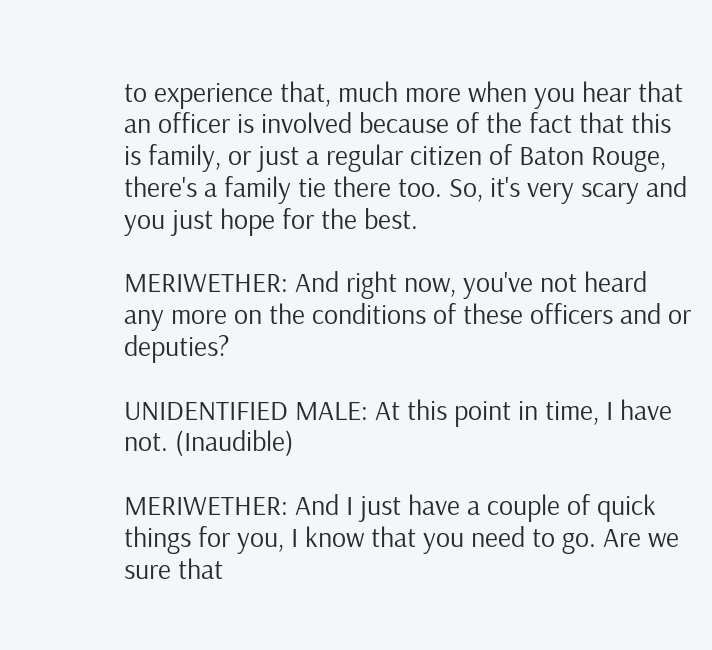to experience that, much more when you hear that an officer is involved because of the fact that this is family, or just a regular citizen of Baton Rouge, there's a family tie there too. So, it's very scary and you just hope for the best.

MERIWETHER: And right now, you've not heard any more on the conditions of these officers and or deputies?

UNIDENTIFIED MALE: At this point in time, I have not. (Inaudible)

MERIWETHER: And I just have a couple of quick things for you, I know that you need to go. Are we sure that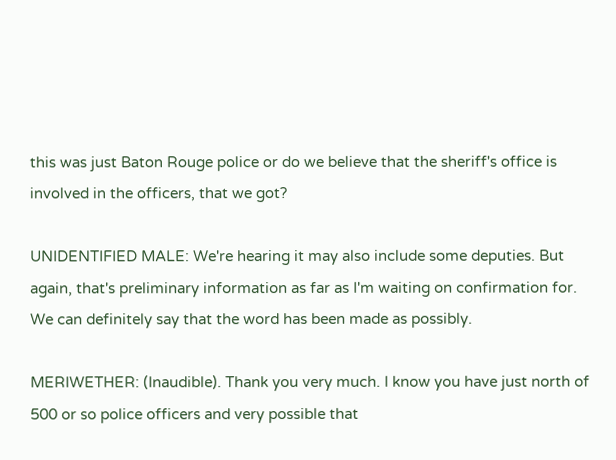this was just Baton Rouge police or do we believe that the sheriff's office is involved in the officers, that we got?

UNIDENTIFIED MALE: We're hearing it may also include some deputies. But again, that's preliminary information as far as I'm waiting on confirmation for. We can definitely say that the word has been made as possibly.

MERIWETHER: (Inaudible). Thank you very much. I know you have just north of 500 or so police officers and very possible that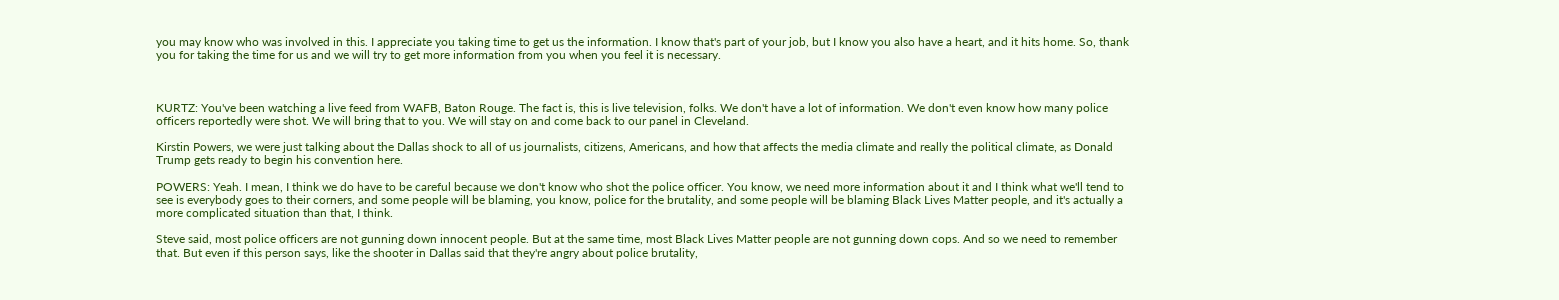you may know who was involved in this. I appreciate you taking time to get us the information. I know that's part of your job, but I know you also have a heart, and it hits home. So, thank you for taking the time for us and we will try to get more information from you when you feel it is necessary.



KURTZ: You've been watching a live feed from WAFB, Baton Rouge. The fact is, this is live television, folks. We don't have a lot of information. We don't even know how many police officers reportedly were shot. We will bring that to you. We will stay on and come back to our panel in Cleveland.

Kirstin Powers, we were just talking about the Dallas shock to all of us journalists, citizens, Americans, and how that affects the media climate and really the political climate, as Donald Trump gets ready to begin his convention here.

POWERS: Yeah. I mean, I think we do have to be careful because we don't know who shot the police officer. You know, we need more information about it and I think what we'll tend to see is everybody goes to their corners, and some people will be blaming, you know, police for the brutality, and some people will be blaming Black Lives Matter people, and it's actually a more complicated situation than that, I think.

Steve said, most police officers are not gunning down innocent people. But at the same time, most Black Lives Matter people are not gunning down cops. And so we need to remember that. But even if this person says, like the shooter in Dallas said that they're angry about police brutality,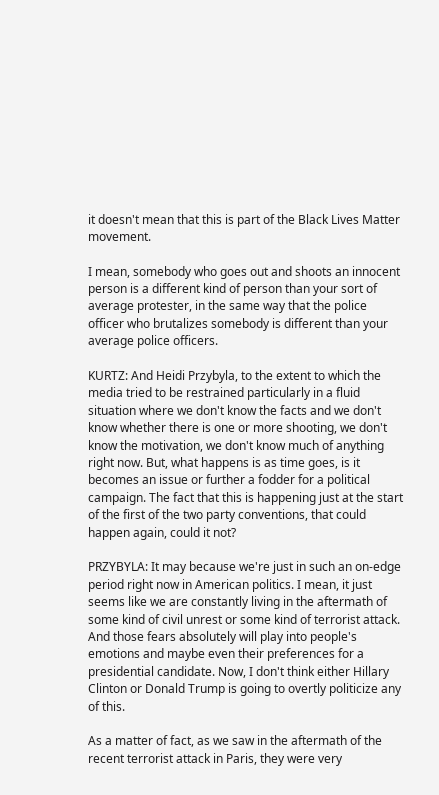it doesn't mean that this is part of the Black Lives Matter movement.

I mean, somebody who goes out and shoots an innocent person is a different kind of person than your sort of average protester, in the same way that the police officer who brutalizes somebody is different than your average police officers.

KURTZ: And Heidi Przybyla, to the extent to which the media tried to be restrained particularly in a fluid situation where we don't know the facts and we don't know whether there is one or more shooting, we don't know the motivation, we don't know much of anything right now. But, what happens is as time goes, is it becomes an issue or further a fodder for a political campaign. The fact that this is happening just at the start of the first of the two party conventions, that could happen again, could it not?

PRZYBYLA: It may because we're just in such an on-edge period right now in American politics. I mean, it just seems like we are constantly living in the aftermath of some kind of civil unrest or some kind of terrorist attack. And those fears absolutely will play into people's emotions and maybe even their preferences for a presidential candidate. Now, I don't think either Hillary Clinton or Donald Trump is going to overtly politicize any of this.

As a matter of fact, as we saw in the aftermath of the recent terrorist attack in Paris, they were very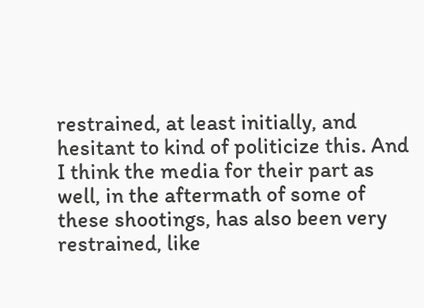restrained, at least initially, and hesitant to kind of politicize this. And I think the media for their part as well, in the aftermath of some of these shootings, has also been very restrained, like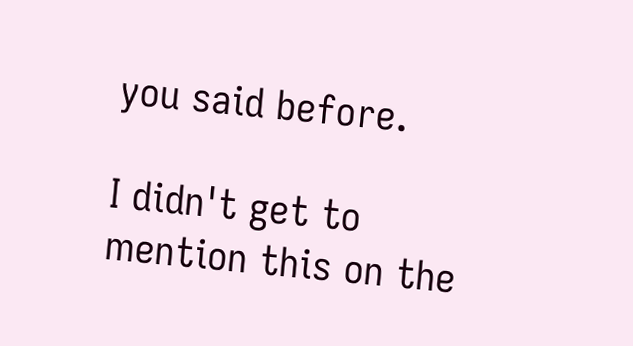you said before.

I didn't get to mention this on the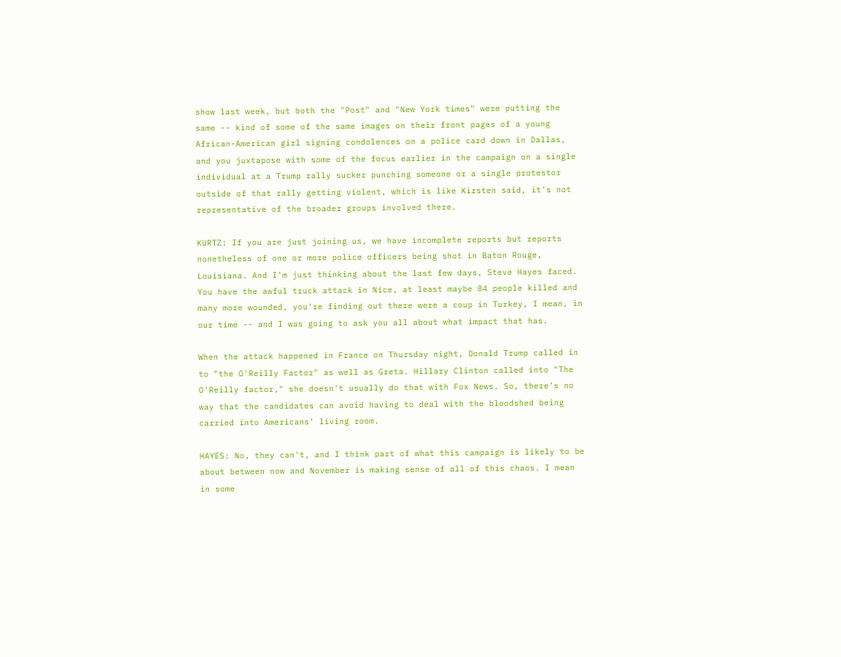show last week, but both the "Post" and "New York times" were putting the same -- kind of some of the same images on their front pages of a young African-American girl signing condolences on a police card down in Dallas, and you juxtapose with some of the focus earlier in the campaign on a single individual at a Trump rally sucker punching someone or a single protestor outside of that rally getting violent, which is like Kirsten said, it's not representative of the broader groups involved there.

KURTZ: If you are just joining us, we have incomplete reports but reports nonetheless of one or more police officers being shot in Baton Rouge, Louisiana. And I'm just thinking about the last few days, Steve Hayes faced. You have the awful truck attack in Nice, at least maybe 84 people killed and many more wounded, you're finding out there were a coup in Turkey, I mean, in our time -- and I was going to ask you all about what impact that has.

When the attack happened in France on Thursday night, Donald Trump called in to "the O'Reilly Factor" as well as Greta. Hillary Clinton called into "The O'Reilly factor," she doesn't usually do that with Fox News. So, there's no way that the candidates can avoid having to deal with the bloodshed being carried into Americans' living room.

HAYES: No, they can't, and I think part of what this campaign is likely to be about between now and November is making sense of all of this chaos. I mean in some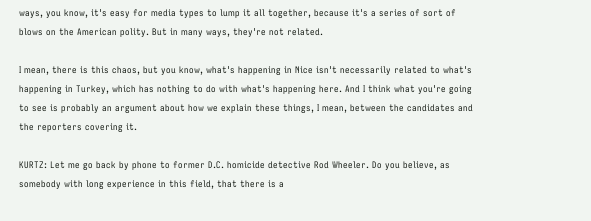ways, you know, it's easy for media types to lump it all together, because it's a series of sort of blows on the American polity. But in many ways, they're not related.

I mean, there is this chaos, but you know, what's happening in Nice isn't necessarily related to what's happening in Turkey, which has nothing to do with what's happening here. And I think what you're going to see is probably an argument about how we explain these things, I mean, between the candidates and the reporters covering it.

KURTZ: Let me go back by phone to former D.C. homicide detective Rod Wheeler. Do you believe, as somebody with long experience in this field, that there is a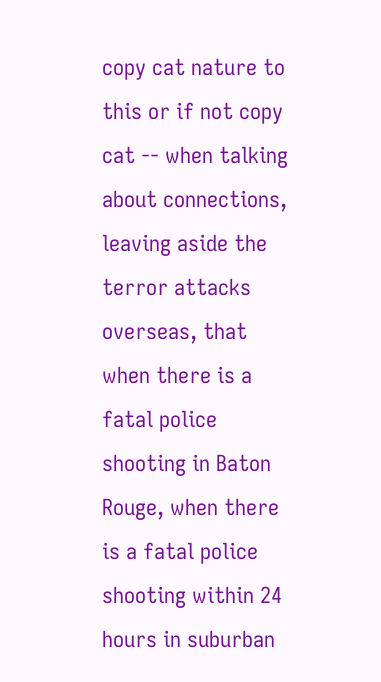copy cat nature to this or if not copy cat -- when talking about connections, leaving aside the terror attacks overseas, that when there is a fatal police shooting in Baton Rouge, when there is a fatal police shooting within 24 hours in suburban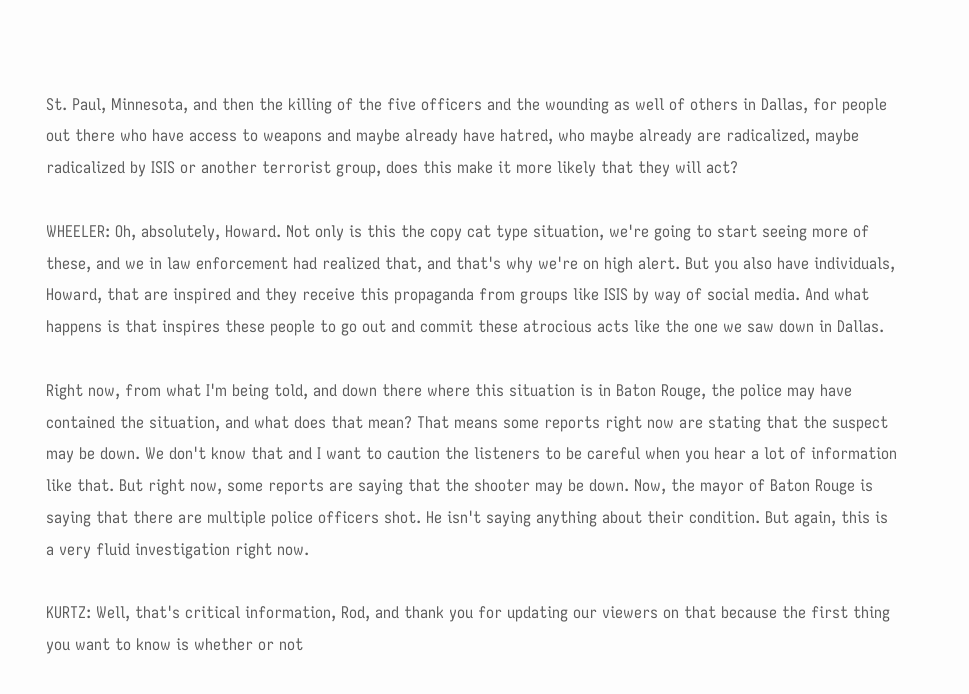St. Paul, Minnesota, and then the killing of the five officers and the wounding as well of others in Dallas, for people out there who have access to weapons and maybe already have hatred, who maybe already are radicalized, maybe radicalized by ISIS or another terrorist group, does this make it more likely that they will act?

WHEELER: Oh, absolutely, Howard. Not only is this the copy cat type situation, we're going to start seeing more of these, and we in law enforcement had realized that, and that's why we're on high alert. But you also have individuals, Howard, that are inspired and they receive this propaganda from groups like ISIS by way of social media. And what happens is that inspires these people to go out and commit these atrocious acts like the one we saw down in Dallas.

Right now, from what I'm being told, and down there where this situation is in Baton Rouge, the police may have contained the situation, and what does that mean? That means some reports right now are stating that the suspect may be down. We don't know that and I want to caution the listeners to be careful when you hear a lot of information like that. But right now, some reports are saying that the shooter may be down. Now, the mayor of Baton Rouge is saying that there are multiple police officers shot. He isn't saying anything about their condition. But again, this is a very fluid investigation right now.

KURTZ: Well, that's critical information, Rod, and thank you for updating our viewers on that because the first thing you want to know is whether or not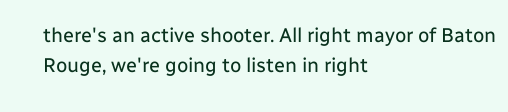there's an active shooter. All right mayor of Baton Rouge, we're going to listen in right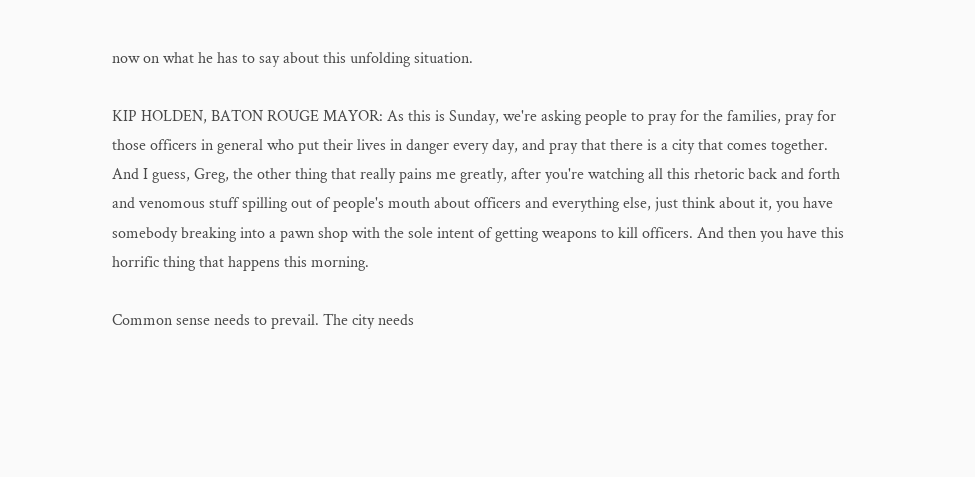now on what he has to say about this unfolding situation.

KIP HOLDEN, BATON ROUGE MAYOR: As this is Sunday, we're asking people to pray for the families, pray for those officers in general who put their lives in danger every day, and pray that there is a city that comes together. And I guess, Greg, the other thing that really pains me greatly, after you're watching all this rhetoric back and forth and venomous stuff spilling out of people's mouth about officers and everything else, just think about it, you have somebody breaking into a pawn shop with the sole intent of getting weapons to kill officers. And then you have this horrific thing that happens this morning.

Common sense needs to prevail. The city needs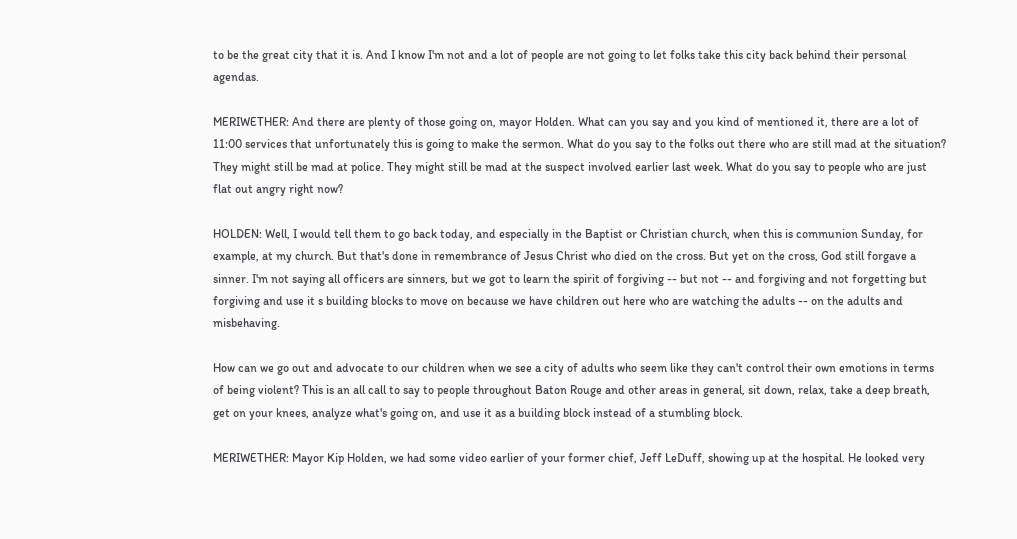to be the great city that it is. And I know I'm not and a lot of people are not going to let folks take this city back behind their personal agendas.

MERIWETHER: And there are plenty of those going on, mayor Holden. What can you say and you kind of mentioned it, there are a lot of 11:00 services that unfortunately this is going to make the sermon. What do you say to the folks out there who are still mad at the situation? They might still be mad at police. They might still be mad at the suspect involved earlier last week. What do you say to people who are just flat out angry right now?

HOLDEN: Well, I would tell them to go back today, and especially in the Baptist or Christian church, when this is communion Sunday, for example, at my church. But that's done in remembrance of Jesus Christ who died on the cross. But yet on the cross, God still forgave a sinner. I'm not saying all officers are sinners, but we got to learn the spirit of forgiving -- but not -- and forgiving and not forgetting but forgiving and use it s building blocks to move on because we have children out here who are watching the adults -- on the adults and misbehaving.

How can we go out and advocate to our children when we see a city of adults who seem like they can't control their own emotions in terms of being violent? This is an all call to say to people throughout Baton Rouge and other areas in general, sit down, relax, take a deep breath, get on your knees, analyze what's going on, and use it as a building block instead of a stumbling block.

MERIWETHER: Mayor Kip Holden, we had some video earlier of your former chief, Jeff LeDuff, showing up at the hospital. He looked very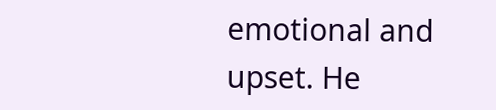emotional and upset. He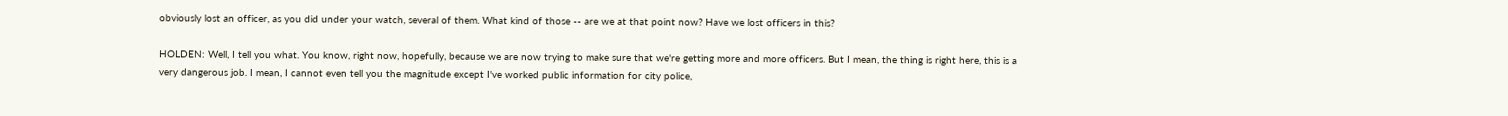obviously lost an officer, as you did under your watch, several of them. What kind of those -- are we at that point now? Have we lost officers in this?

HOLDEN: Well, I tell you what. You know, right now, hopefully, because we are now trying to make sure that we're getting more and more officers. But I mean, the thing is right here, this is a very dangerous job. I mean, I cannot even tell you the magnitude except I've worked public information for city police,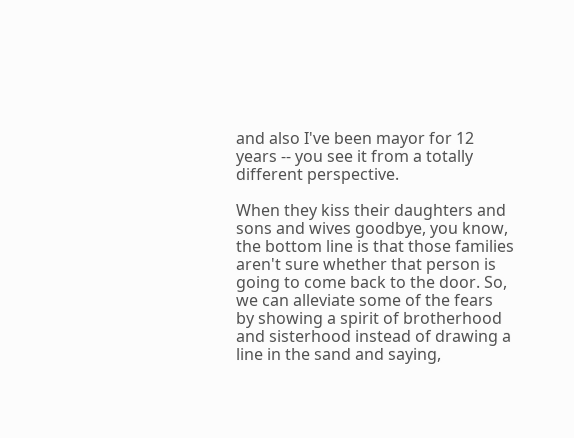and also I've been mayor for 12 years -- you see it from a totally different perspective.

When they kiss their daughters and sons and wives goodbye, you know, the bottom line is that those families aren't sure whether that person is going to come back to the door. So, we can alleviate some of the fears by showing a spirit of brotherhood and sisterhood instead of drawing a line in the sand and saying,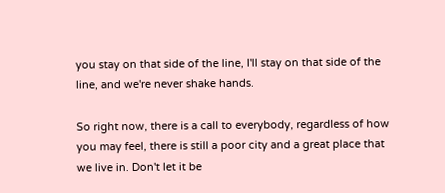you stay on that side of the line, I'll stay on that side of the line, and we're never shake hands.

So right now, there is a call to everybody, regardless of how you may feel, there is still a poor city and a great place that we live in. Don't let it be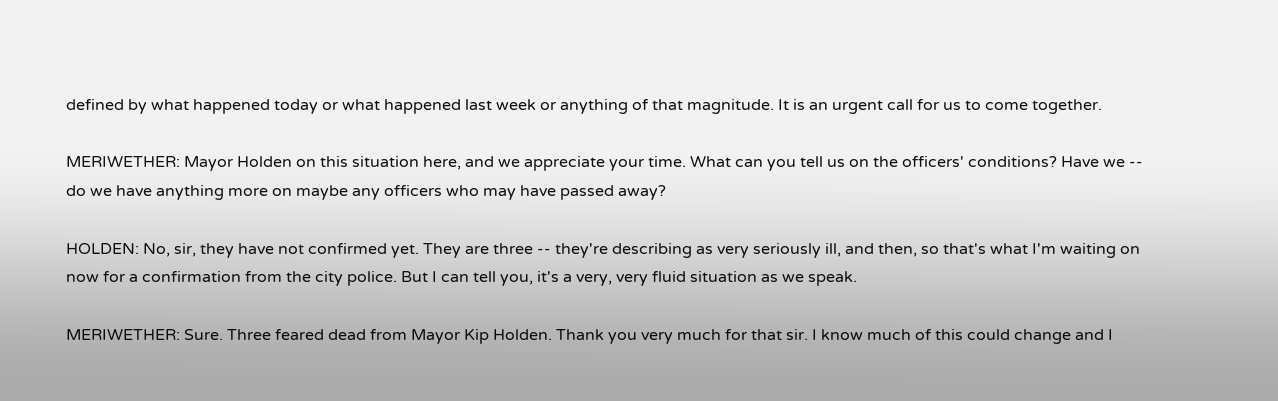defined by what happened today or what happened last week or anything of that magnitude. It is an urgent call for us to come together.

MERIWETHER: Mayor Holden on this situation here, and we appreciate your time. What can you tell us on the officers' conditions? Have we -- do we have anything more on maybe any officers who may have passed away?

HOLDEN: No, sir, they have not confirmed yet. They are three -- they're describing as very seriously ill, and then, so that's what I'm waiting on now for a confirmation from the city police. But I can tell you, it's a very, very fluid situation as we speak.

MERIWETHER: Sure. Three feared dead from Mayor Kip Holden. Thank you very much for that sir. I know much of this could change and I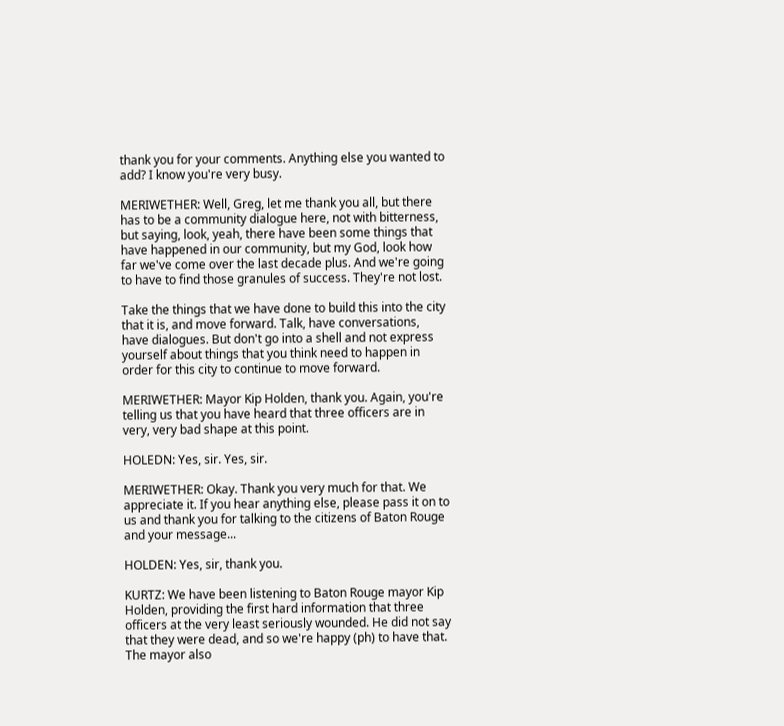thank you for your comments. Anything else you wanted to add? I know you're very busy.

MERIWETHER: Well, Greg, let me thank you all, but there has to be a community dialogue here, not with bitterness, but saying, look, yeah, there have been some things that have happened in our community, but my God, look how far we've come over the last decade plus. And we're going to have to find those granules of success. They're not lost.

Take the things that we have done to build this into the city that it is, and move forward. Talk, have conversations, have dialogues. But don't go into a shell and not express yourself about things that you think need to happen in order for this city to continue to move forward.

MERIWETHER: Mayor Kip Holden, thank you. Again, you're telling us that you have heard that three officers are in very, very bad shape at this point.

HOLEDN: Yes, sir. Yes, sir.

MERIWETHER: Okay. Thank you very much for that. We appreciate it. If you hear anything else, please pass it on to us and thank you for talking to the citizens of Baton Rouge and your message...

HOLDEN: Yes, sir, thank you.

KURTZ: We have been listening to Baton Rouge mayor Kip Holden, providing the first hard information that three officers at the very least seriously wounded. He did not say that they were dead, and so we're happy (ph) to have that. The mayor also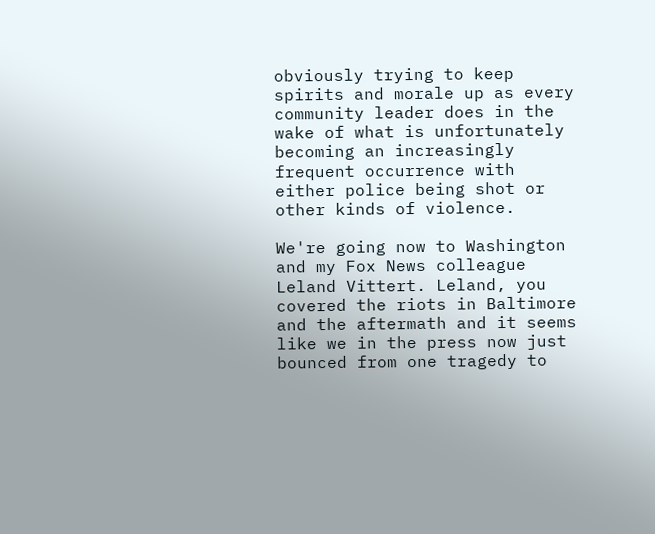obviously trying to keep spirits and morale up as every community leader does in the wake of what is unfortunately becoming an increasingly frequent occurrence with either police being shot or other kinds of violence.

We're going now to Washington and my Fox News colleague Leland Vittert. Leland, you covered the riots in Baltimore and the aftermath and it seems like we in the press now just bounced from one tragedy to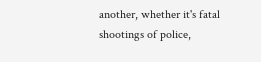another, whether it's fatal shootings of police,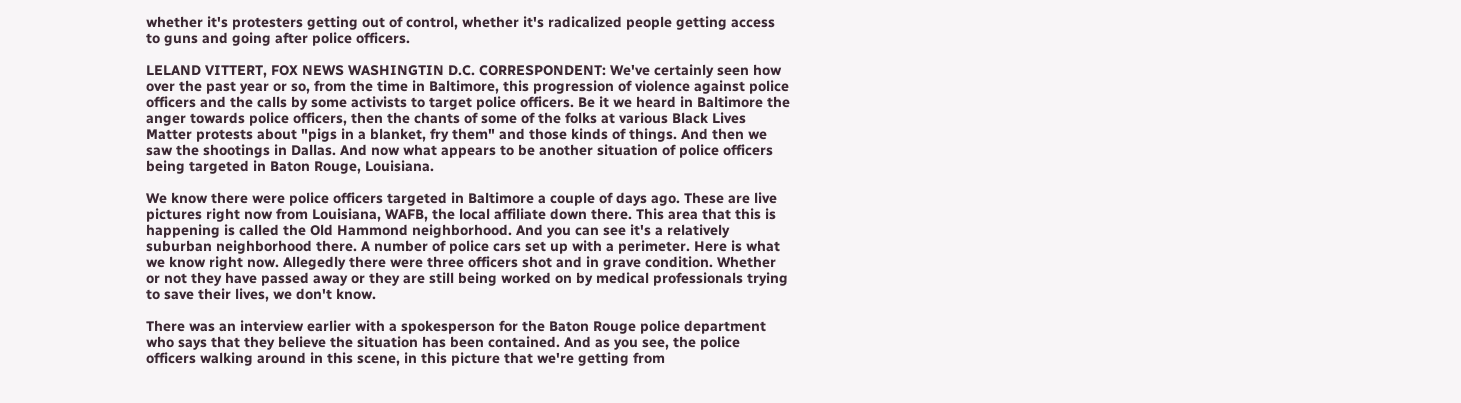whether it's protesters getting out of control, whether it's radicalized people getting access to guns and going after police officers.

LELAND VITTERT, FOX NEWS WASHINGTIN D.C. CORRESPONDENT: We've certainly seen how over the past year or so, from the time in Baltimore, this progression of violence against police officers and the calls by some activists to target police officers. Be it we heard in Baltimore the anger towards police officers, then the chants of some of the folks at various Black Lives Matter protests about "pigs in a blanket, fry them" and those kinds of things. And then we saw the shootings in Dallas. And now what appears to be another situation of police officers being targeted in Baton Rouge, Louisiana.

We know there were police officers targeted in Baltimore a couple of days ago. These are live pictures right now from Louisiana, WAFB, the local affiliate down there. This area that this is happening is called the Old Hammond neighborhood. And you can see it's a relatively suburban neighborhood there. A number of police cars set up with a perimeter. Here is what we know right now. Allegedly there were three officers shot and in grave condition. Whether or not they have passed away or they are still being worked on by medical professionals trying to save their lives, we don't know.

There was an interview earlier with a spokesperson for the Baton Rouge police department who says that they believe the situation has been contained. And as you see, the police officers walking around in this scene, in this picture that we're getting from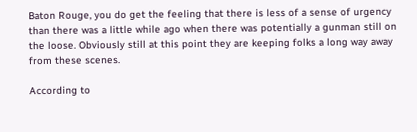Baton Rouge, you do get the feeling that there is less of a sense of urgency than there was a little while ago when there was potentially a gunman still on the loose. Obviously still at this point they are keeping folks a long way away from these scenes.

According to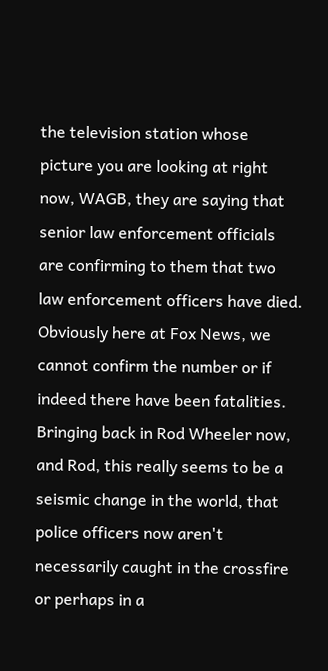the television station whose picture you are looking at right now, WAGB, they are saying that senior law enforcement officials are confirming to them that two law enforcement officers have died. Obviously here at Fox News, we cannot confirm the number or if indeed there have been fatalities. Bringing back in Rod Wheeler now, and Rod, this really seems to be a seismic change in the world, that police officers now aren't necessarily caught in the crossfire or perhaps in a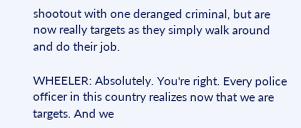shootout with one deranged criminal, but are now really targets as they simply walk around and do their job.

WHEELER: Absolutely. You're right. Every police officer in this country realizes now that we are targets. And we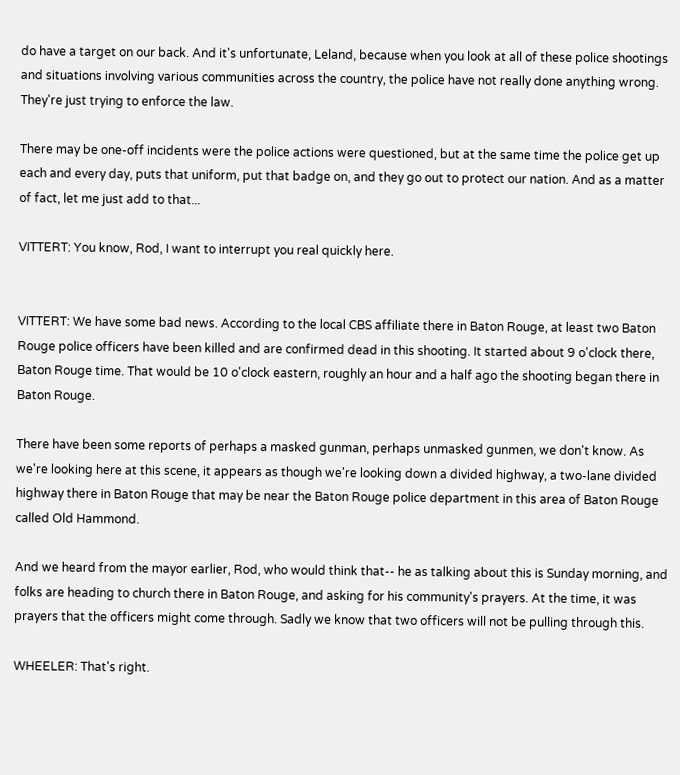do have a target on our back. And it's unfortunate, Leland, because when you look at all of these police shootings and situations involving various communities across the country, the police have not really done anything wrong. They're just trying to enforce the law.

There may be one-off incidents were the police actions were questioned, but at the same time the police get up each and every day, puts that uniform, put that badge on, and they go out to protect our nation. And as a matter of fact, let me just add to that...

VITTERT: You know, Rod, I want to interrupt you real quickly here.


VITTERT: We have some bad news. According to the local CBS affiliate there in Baton Rouge, at least two Baton Rouge police officers have been killed and are confirmed dead in this shooting. It started about 9 o'clock there, Baton Rouge time. That would be 10 o'clock eastern, roughly an hour and a half ago the shooting began there in Baton Rouge.

There have been some reports of perhaps a masked gunman, perhaps unmasked gunmen, we don't know. As we're looking here at this scene, it appears as though we're looking down a divided highway, a two-lane divided highway there in Baton Rouge that may be near the Baton Rouge police department in this area of Baton Rouge called Old Hammond.

And we heard from the mayor earlier, Rod, who would think that-- he as talking about this is Sunday morning, and folks are heading to church there in Baton Rouge, and asking for his community's prayers. At the time, it was prayers that the officers might come through. Sadly we know that two officers will not be pulling through this.

WHEELER: That's right.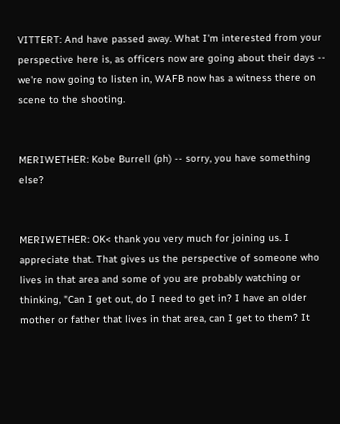VITTERT: And have passed away. What I'm interested from your perspective here is, as officers now are going about their days -- we're now going to listen in, WAFB now has a witness there on scene to the shooting.


MERIWETHER: Kobe Burrell (ph) -- sorry, you have something else?


MERIWETHER: OK< thank you very much for joining us. I appreciate that. That gives us the perspective of someone who lives in that area and some of you are probably watching or thinking, "Can I get out, do I need to get in? I have an older mother or father that lives in that area, can I get to them? It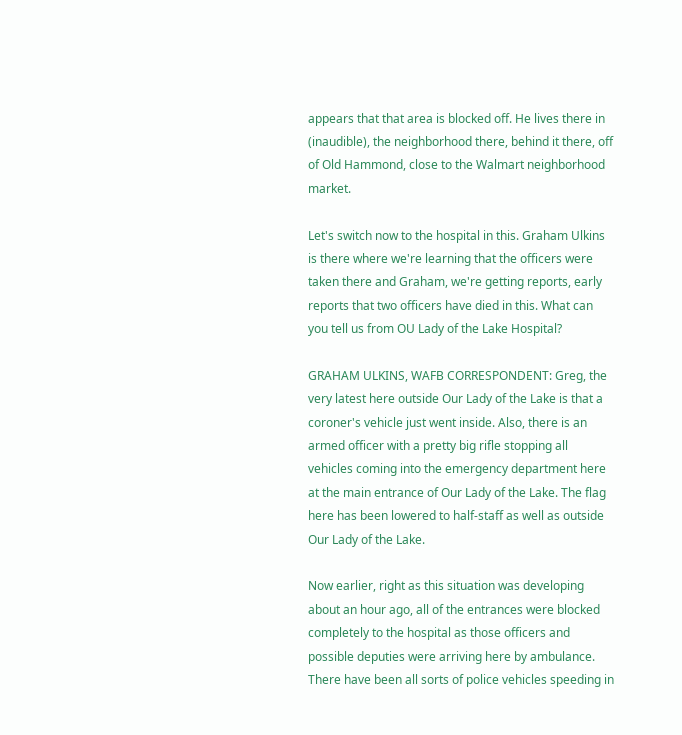appears that that area is blocked off. He lives there in (inaudible), the neighborhood there, behind it there, off of Old Hammond, close to the Walmart neighborhood market.

Let's switch now to the hospital in this. Graham Ulkins is there where we're learning that the officers were taken there and Graham, we're getting reports, early reports that two officers have died in this. What can you tell us from OU Lady of the Lake Hospital?

GRAHAM ULKINS, WAFB CORRESPONDENT: Greg, the very latest here outside Our Lady of the Lake is that a coroner's vehicle just went inside. Also, there is an armed officer with a pretty big rifle stopping all vehicles coming into the emergency department here at the main entrance of Our Lady of the Lake. The flag here has been lowered to half-staff as well as outside Our Lady of the Lake.

Now earlier, right as this situation was developing about an hour ago, all of the entrances were blocked completely to the hospital as those officers and possible deputies were arriving here by ambulance. There have been all sorts of police vehicles speeding in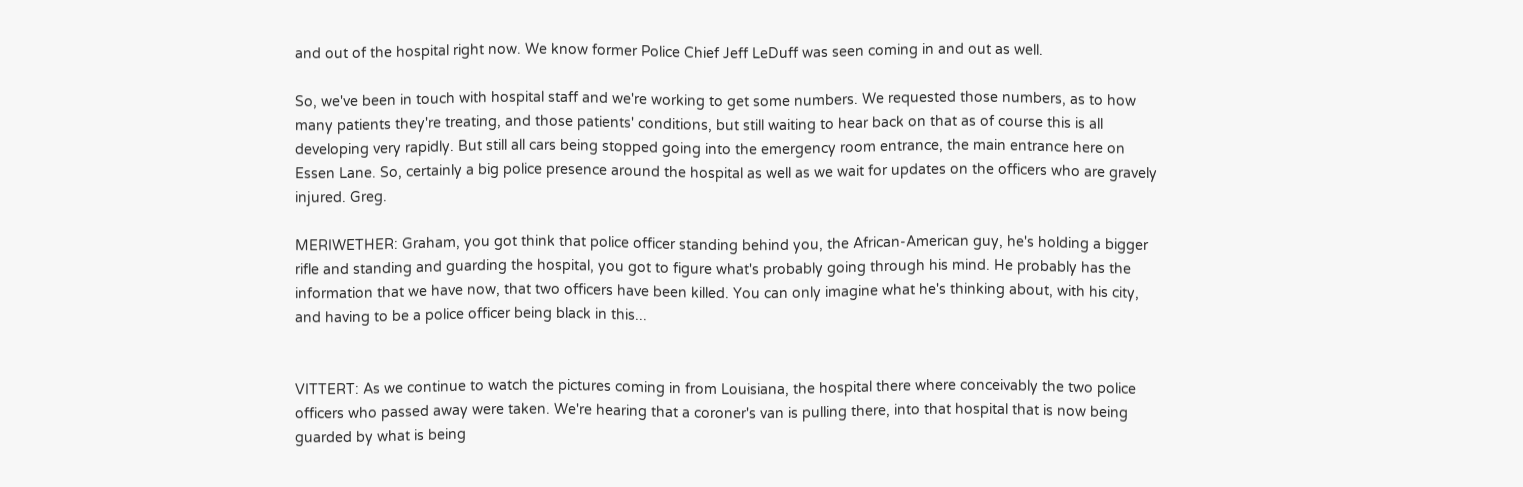and out of the hospital right now. We know former Police Chief Jeff LeDuff was seen coming in and out as well.

So, we've been in touch with hospital staff and we're working to get some numbers. We requested those numbers, as to how many patients they're treating, and those patients' conditions, but still waiting to hear back on that as of course this is all developing very rapidly. But still all cars being stopped going into the emergency room entrance, the main entrance here on Essen Lane. So, certainly a big police presence around the hospital as well as we wait for updates on the officers who are gravely injured. Greg.

MERIWETHER: Graham, you got think that police officer standing behind you, the African-American guy, he's holding a bigger rifle and standing and guarding the hospital, you got to figure what's probably going through his mind. He probably has the information that we have now, that two officers have been killed. You can only imagine what he's thinking about, with his city, and having to be a police officer being black in this...


VITTERT: As we continue to watch the pictures coming in from Louisiana, the hospital there where conceivably the two police officers who passed away were taken. We're hearing that a coroner's van is pulling there, into that hospital that is now being guarded by what is being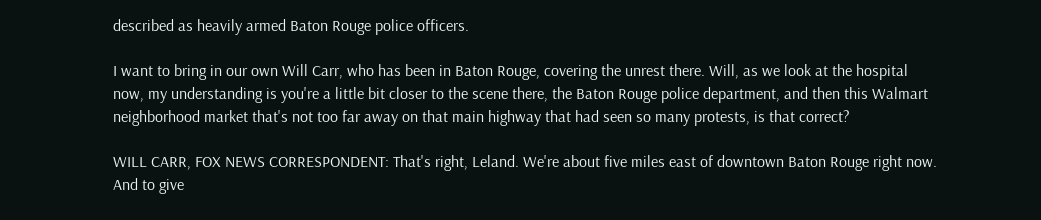described as heavily armed Baton Rouge police officers.

I want to bring in our own Will Carr, who has been in Baton Rouge, covering the unrest there. Will, as we look at the hospital now, my understanding is you're a little bit closer to the scene there, the Baton Rouge police department, and then this Walmart neighborhood market that's not too far away on that main highway that had seen so many protests, is that correct?

WILL CARR, FOX NEWS CORRESPONDENT: That's right, Leland. We're about five miles east of downtown Baton Rouge right now. And to give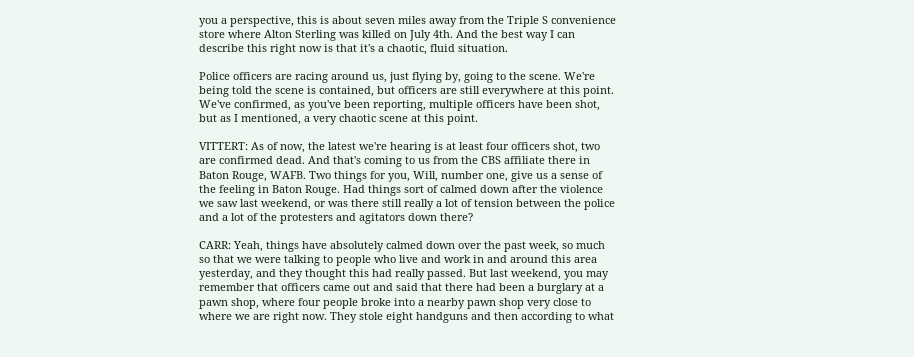you a perspective, this is about seven miles away from the Triple S convenience store where Alton Sterling was killed on July 4th. And the best way I can describe this right now is that it's a chaotic, fluid situation.

Police officers are racing around us, just flying by, going to the scene. We're being told the scene is contained, but officers are still everywhere at this point. We've confirmed, as you've been reporting, multiple officers have been shot, but as I mentioned, a very chaotic scene at this point.

VITTERT: As of now, the latest we're hearing is at least four officers shot, two are confirmed dead. And that's coming to us from the CBS affiliate there in Baton Rouge, WAFB. Two things for you, Will, number one, give us a sense of the feeling in Baton Rouge. Had things sort of calmed down after the violence we saw last weekend, or was there still really a lot of tension between the police and a lot of the protesters and agitators down there?

CARR: Yeah, things have absolutely calmed down over the past week, so much so that we were talking to people who live and work in and around this area yesterday, and they thought this had really passed. But last weekend, you may remember that officers came out and said that there had been a burglary at a pawn shop, where four people broke into a nearby pawn shop very close to where we are right now. They stole eight handguns and then according to what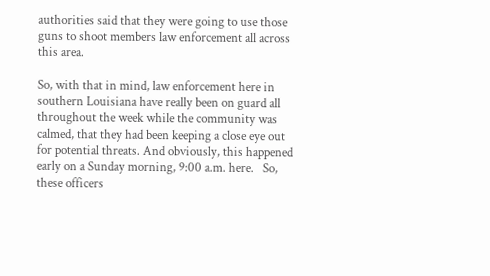authorities said that they were going to use those guns to shoot members law enforcement all across this area.

So, with that in mind, law enforcement here in southern Louisiana have really been on guard all throughout the week while the community was calmed, that they had been keeping a close eye out for potential threats. And obviously, this happened early on a Sunday morning, 9:00 a.m. here.   So, these officers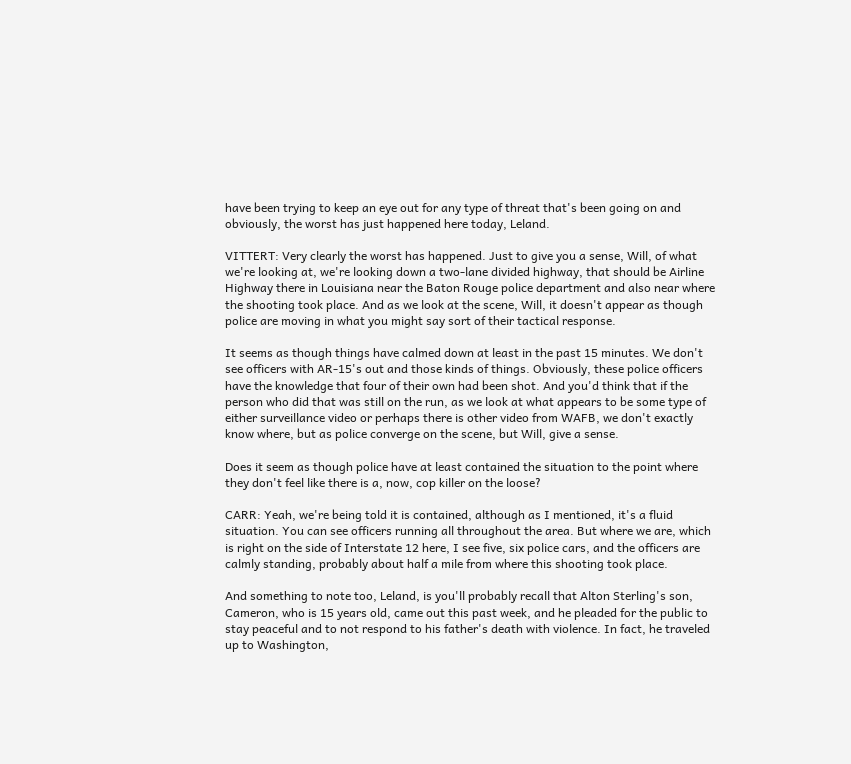have been trying to keep an eye out for any type of threat that's been going on and obviously, the worst has just happened here today, Leland.

VITTERT: Very clearly the worst has happened. Just to give you a sense, Will, of what we're looking at, we're looking down a two-lane divided highway, that should be Airline Highway there in Louisiana near the Baton Rouge police department and also near where the shooting took place. And as we look at the scene, Will, it doesn't appear as though police are moving in what you might say sort of their tactical response.

It seems as though things have calmed down at least in the past 15 minutes. We don't see officers with AR-15's out and those kinds of things. Obviously, these police officers have the knowledge that four of their own had been shot. And you'd think that if the person who did that was still on the run, as we look at what appears to be some type of either surveillance video or perhaps there is other video from WAFB, we don't exactly know where, but as police converge on the scene, but Will, give a sense.

Does it seem as though police have at least contained the situation to the point where they don't feel like there is a, now, cop killer on the loose?

CARR: Yeah, we're being told it is contained, although as I mentioned, it's a fluid situation. You can see officers running all throughout the area. But where we are, which is right on the side of Interstate 12 here, I see five, six police cars, and the officers are calmly standing, probably about half a mile from where this shooting took place.

And something to note too, Leland, is you'll probably recall that Alton Sterling's son, Cameron, who is 15 years old, came out this past week, and he pleaded for the public to stay peaceful and to not respond to his father's death with violence. In fact, he traveled up to Washington,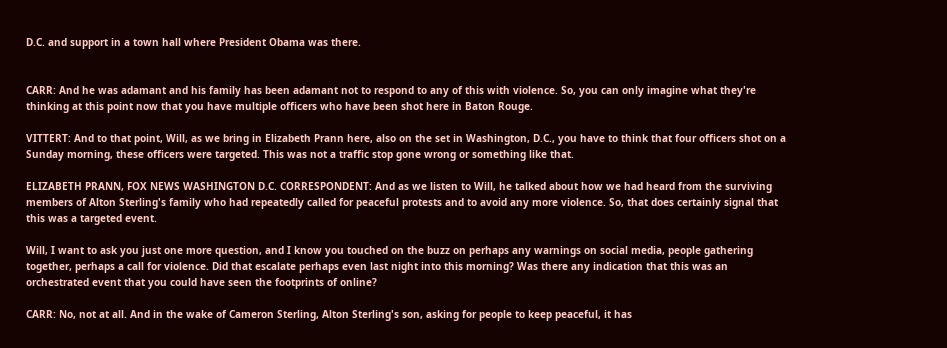D.C. and support in a town hall where President Obama was there.


CARR: And he was adamant and his family has been adamant not to respond to any of this with violence. So, you can only imagine what they're thinking at this point now that you have multiple officers who have been shot here in Baton Rouge.

VITTERT: And to that point, Will, as we bring in Elizabeth Prann here, also on the set in Washington, D.C., you have to think that four officers shot on a Sunday morning, these officers were targeted. This was not a traffic stop gone wrong or something like that.

ELIZABETH PRANN, FOX NEWS WASHINGTON D.C. CORRESPONDENT: And as we listen to Will, he talked about how we had heard from the surviving members of Alton Sterling's family who had repeatedly called for peaceful protests and to avoid any more violence. So, that does certainly signal that this was a targeted event.

Will, I want to ask you just one more question, and I know you touched on the buzz on perhaps any warnings on social media, people gathering together, perhaps a call for violence. Did that escalate perhaps even last night into this morning? Was there any indication that this was an orchestrated event that you could have seen the footprints of online?

CARR: No, not at all. And in the wake of Cameron Sterling, Alton Sterling's son, asking for people to keep peaceful, it has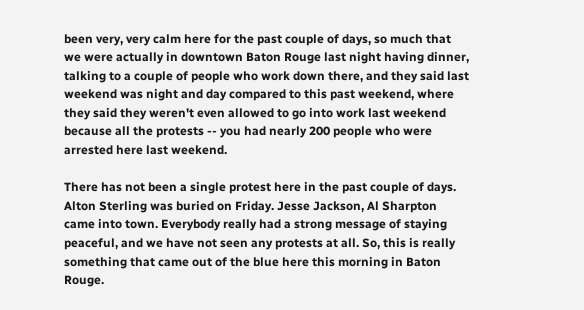been very, very calm here for the past couple of days, so much that we were actually in downtown Baton Rouge last night having dinner, talking to a couple of people who work down there, and they said last weekend was night and day compared to this past weekend, where they said they weren't even allowed to go into work last weekend because all the protests -- you had nearly 200 people who were arrested here last weekend.

There has not been a single protest here in the past couple of days. Alton Sterling was buried on Friday. Jesse Jackson, Al Sharpton came into town. Everybody really had a strong message of staying peaceful, and we have not seen any protests at all. So, this is really something that came out of the blue here this morning in Baton Rouge.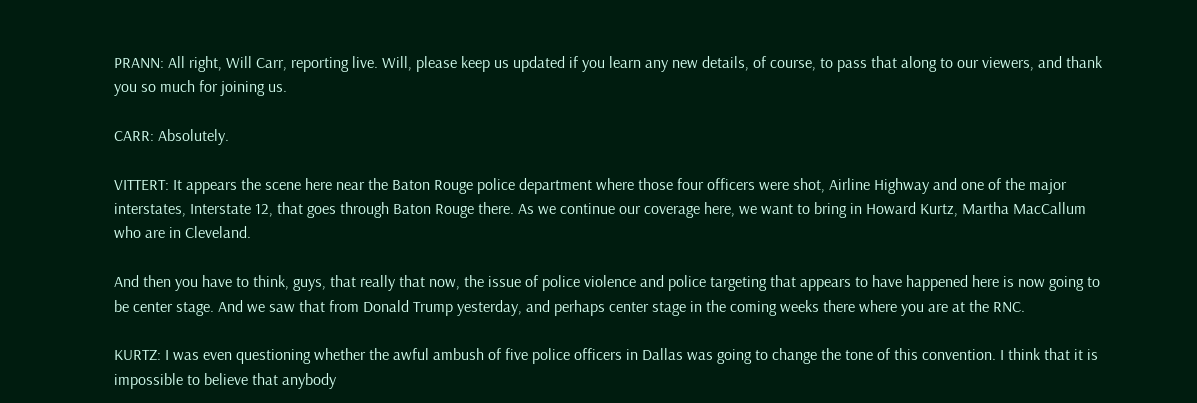PRANN: All right, Will Carr, reporting live. Will, please keep us updated if you learn any new details, of course, to pass that along to our viewers, and thank you so much for joining us.

CARR: Absolutely.

VITTERT: It appears the scene here near the Baton Rouge police department where those four officers were shot, Airline Highway and one of the major interstates, Interstate 12, that goes through Baton Rouge there. As we continue our coverage here, we want to bring in Howard Kurtz, Martha MacCallum who are in Cleveland.

And then you have to think, guys, that really that now, the issue of police violence and police targeting that appears to have happened here is now going to be center stage. And we saw that from Donald Trump yesterday, and perhaps center stage in the coming weeks there where you are at the RNC.

KURTZ: I was even questioning whether the awful ambush of five police officers in Dallas was going to change the tone of this convention. I think that it is impossible to believe that anybody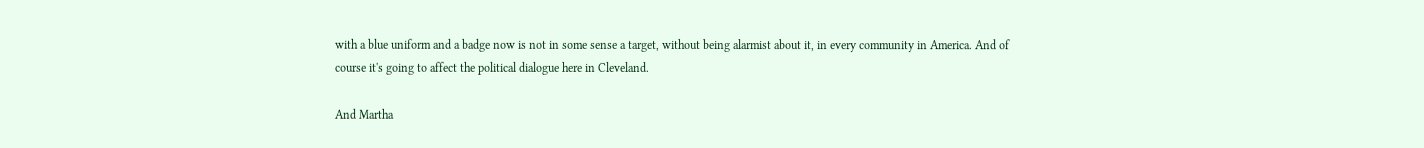with a blue uniform and a badge now is not in some sense a target, without being alarmist about it, in every community in America. And of course it's going to affect the political dialogue here in Cleveland.

And Martha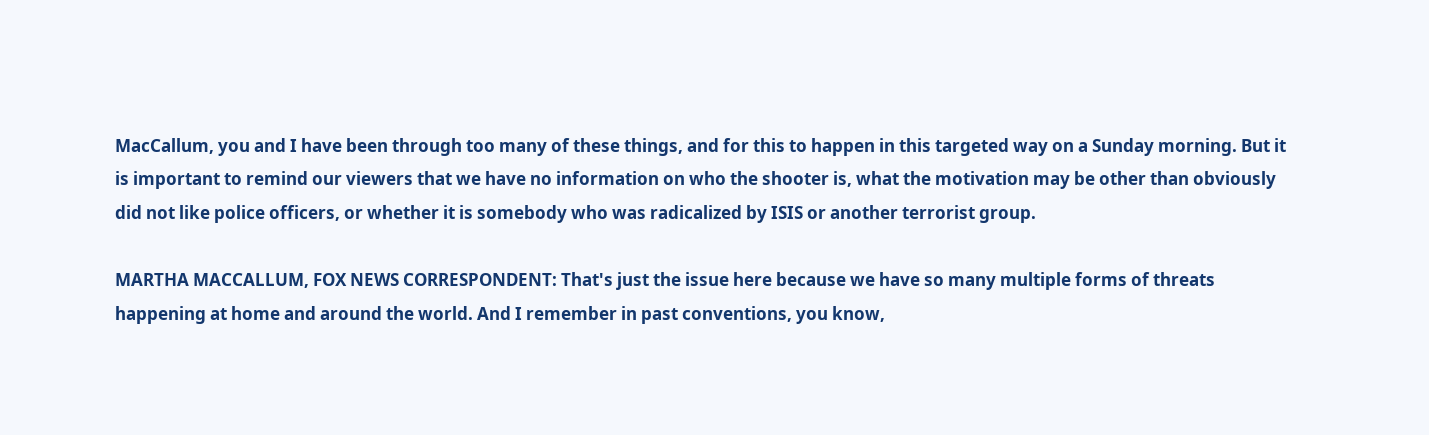MacCallum, you and I have been through too many of these things, and for this to happen in this targeted way on a Sunday morning. But it is important to remind our viewers that we have no information on who the shooter is, what the motivation may be other than obviously did not like police officers, or whether it is somebody who was radicalized by ISIS or another terrorist group.

MARTHA MACCALLUM, FOX NEWS CORRESPONDENT: That's just the issue here because we have so many multiple forms of threats happening at home and around the world. And I remember in past conventions, you know,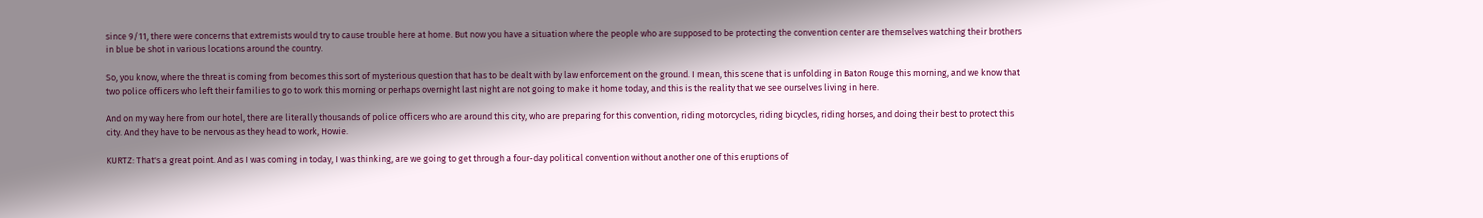since 9/11, there were concerns that extremists would try to cause trouble here at home. But now you have a situation where the people who are supposed to be protecting the convention center are themselves watching their brothers in blue be shot in various locations around the country.

So, you know, where the threat is coming from becomes this sort of mysterious question that has to be dealt with by law enforcement on the ground. I mean, this scene that is unfolding in Baton Rouge this morning, and we know that two police officers who left their families to go to work this morning or perhaps overnight last night are not going to make it home today, and this is the reality that we see ourselves living in here.

And on my way here from our hotel, there are literally thousands of police officers who are around this city, who are preparing for this convention, riding motorcycles, riding bicycles, riding horses, and doing their best to protect this city. And they have to be nervous as they head to work, Howie.

KURTZ: That's a great point. And as I was coming in today, I was thinking, are we going to get through a four-day political convention without another one of this eruptions of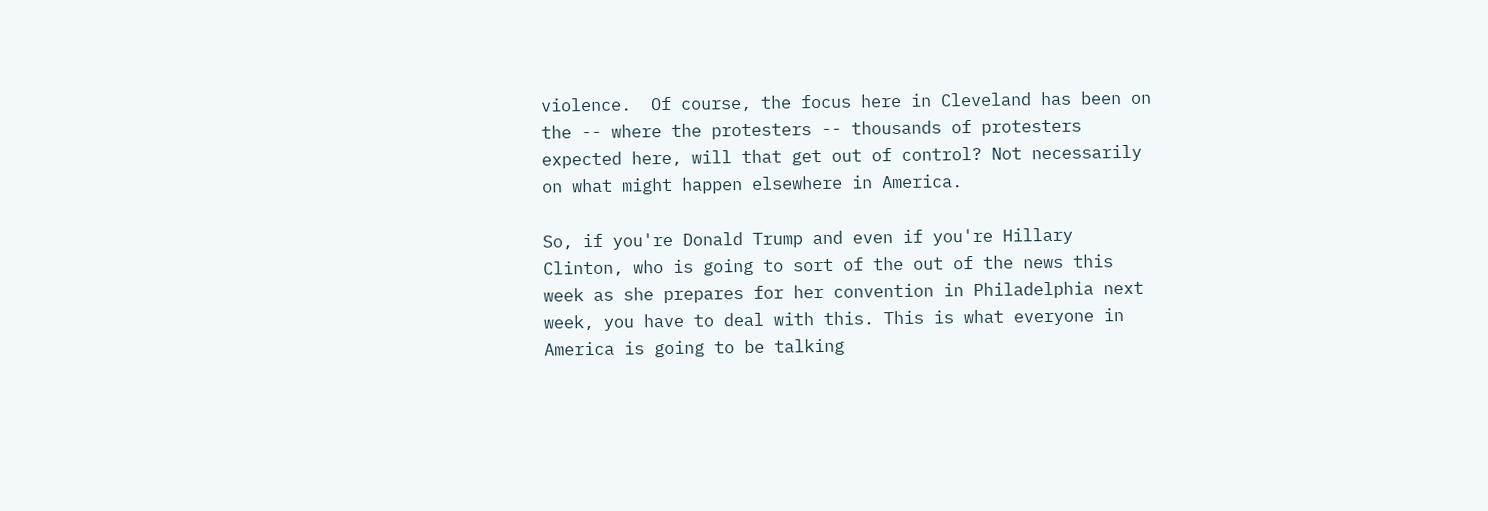violence.  Of course, the focus here in Cleveland has been on the -- where the protesters -- thousands of protesters expected here, will that get out of control? Not necessarily on what might happen elsewhere in America.

So, if you're Donald Trump and even if you're Hillary Clinton, who is going to sort of the out of the news this week as she prepares for her convention in Philadelphia next week, you have to deal with this. This is what everyone in America is going to be talking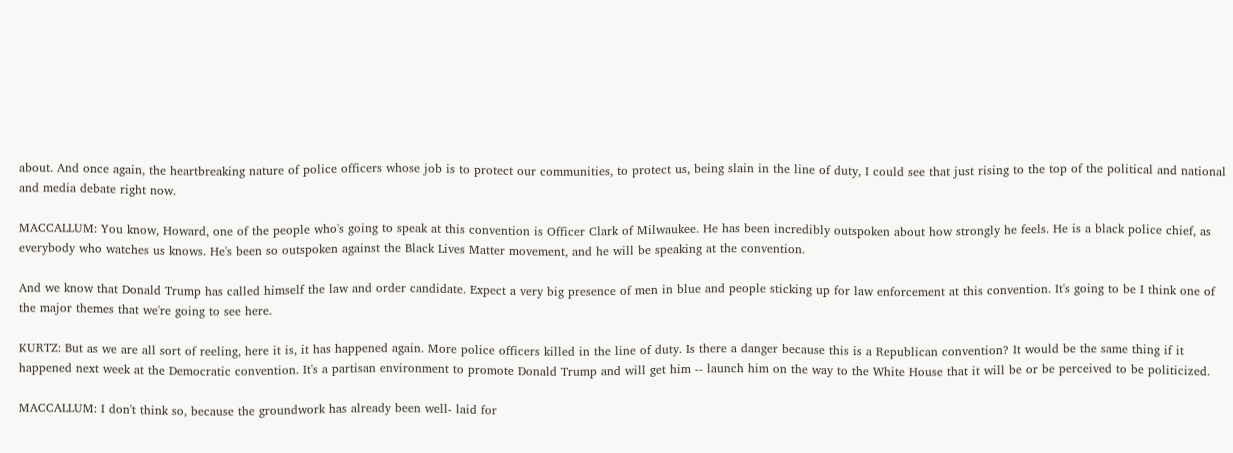about. And once again, the heartbreaking nature of police officers whose job is to protect our communities, to protect us, being slain in the line of duty, I could see that just rising to the top of the political and national and media debate right now.

MACCALLUM: You know, Howard, one of the people who's going to speak at this convention is Officer Clark of Milwaukee. He has been incredibly outspoken about how strongly he feels. He is a black police chief, as everybody who watches us knows. He's been so outspoken against the Black Lives Matter movement, and he will be speaking at the convention.

And we know that Donald Trump has called himself the law and order candidate. Expect a very big presence of men in blue and people sticking up for law enforcement at this convention. It's going to be I think one of the major themes that we're going to see here.

KURTZ: But as we are all sort of reeling, here it is, it has happened again. More police officers killed in the line of duty. Is there a danger because this is a Republican convention? It would be the same thing if it happened next week at the Democratic convention. It's a partisan environment to promote Donald Trump and will get him -- launch him on the way to the White House that it will be or be perceived to be politicized.

MACCALLUM: I don't think so, because the groundwork has already been well- laid for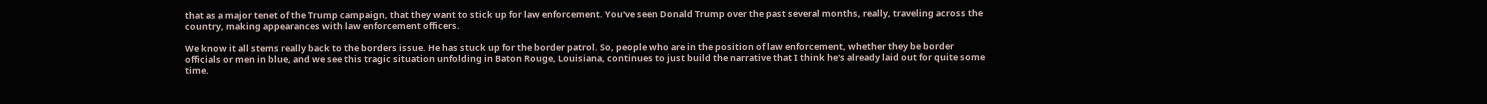that as a major tenet of the Trump campaign, that they want to stick up for law enforcement. You've seen Donald Trump over the past several months, really, traveling across the country, making appearances with law enforcement officers.

We know it all stems really back to the borders issue. He has stuck up for the border patrol. So, people who are in the position of law enforcement, whether they be border officials or men in blue, and we see this tragic situation unfolding in Baton Rouge, Louisiana, continues to just build the narrative that I think he's already laid out for quite some time.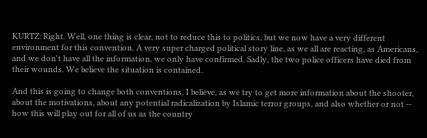KURTZ: Right. Well, one thing is clear, not to reduce this to politics, but we now have a very different environment for this convention. A very super charged political story line, as we all are reacting, as Americans, and we don't have all the information, we only have confirmed. Sadly, the two police officers have died from their wounds. We believe the situation is contained.

And this is going to change both conventions, I believe, as we try to get more information about the shooter, about the motivations, about any potential radicalization by Islamic terror groups, and also whether or not -- how this will play out for all of us as the country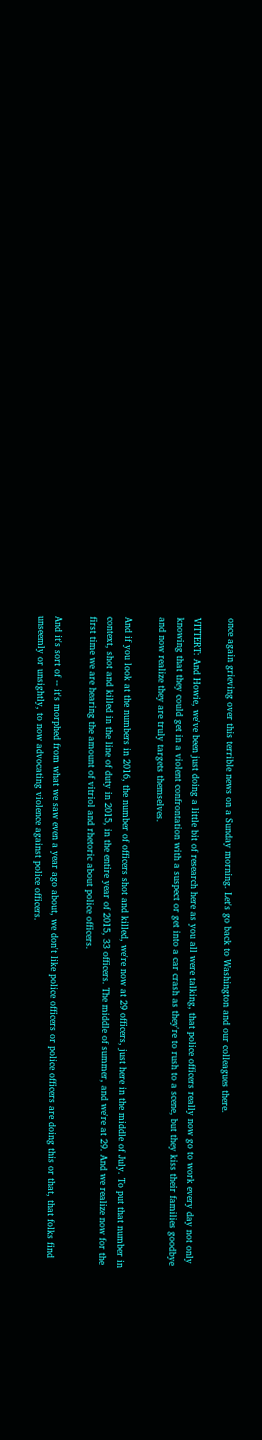once again grieving over this terrible news on a Sunday morning. Let's go back to Washington and our colleagues there.

VITTERT: And Howie, we've been just doing a little bit of research here as you all were talking, that police officers really now go to work every day not only knowing that they could get in a violent confrontation with a suspect or get into a car crash as they're to rush to a scene, but they kiss their families goodbye and now realize they are truly targets themselves.

And if you look at the numbers in 2016, the number of officers shot and killed, we're now at 29 officers, just here in the middle of July. To put that number in context, shot and killed in the line of duty in 2015, in the entire year of 2015, 33 officers. The middle of summer, and we're at 29. And we realize now for the first time we are hearing the amount of vitriol and rhetoric about police officers.

And it's sort of -- it's morphed from what we saw even a year ago about, we don't like police officers or police officers are doing this or that, that folks find unseemly or unsightly, to now advocating violence against police officers.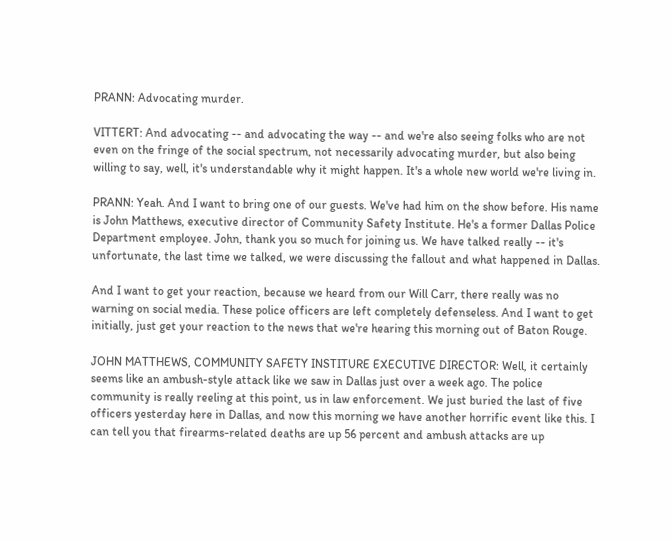PRANN: Advocating murder.

VITTERT: And advocating -- and advocating the way -- and we're also seeing folks who are not even on the fringe of the social spectrum, not necessarily advocating murder, but also being willing to say, well, it's understandable why it might happen. It's a whole new world we're living in.

PRANN: Yeah. And I want to bring one of our guests. We've had him on the show before. His name is John Matthews, executive director of Community Safety Institute. He's a former Dallas Police Department employee. John, thank you so much for joining us. We have talked really -- it's unfortunate, the last time we talked, we were discussing the fallout and what happened in Dallas.

And I want to get your reaction, because we heard from our Will Carr, there really was no warning on social media. These police officers are left completely defenseless. And I want to get initially, just get your reaction to the news that we're hearing this morning out of Baton Rouge.

JOHN MATTHEWS, COMMUNITY SAFETY INSTITURE EXECUTIVE DIRECTOR: Well, it certainly seems like an ambush-style attack like we saw in Dallas just over a week ago. The police community is really reeling at this point, us in law enforcement. We just buried the last of five officers yesterday here in Dallas, and now this morning we have another horrific event like this. I can tell you that firearms-related deaths are up 56 percent and ambush attacks are up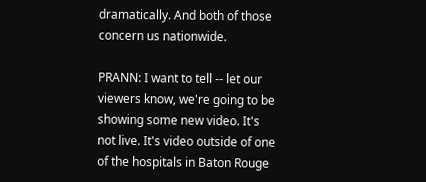dramatically. And both of those concern us nationwide.

PRANN: I want to tell -- let our viewers know, we're going to be showing some new video. It's not live. It's video outside of one of the hospitals in Baton Rouge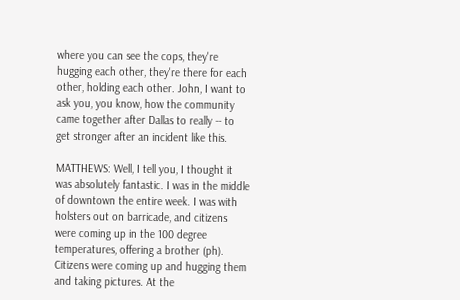where you can see the cops, they're hugging each other, they're there for each other, holding each other. John, I want to ask you, you know, how the community came together after Dallas to really -- to get stronger after an incident like this.

MATTHEWS: Well, I tell you, I thought it was absolutely fantastic. I was in the middle of downtown the entire week. I was with holsters out on barricade, and citizens were coming up in the 100 degree temperatures, offering a brother (ph). Citizens were coming up and hugging them and taking pictures. At the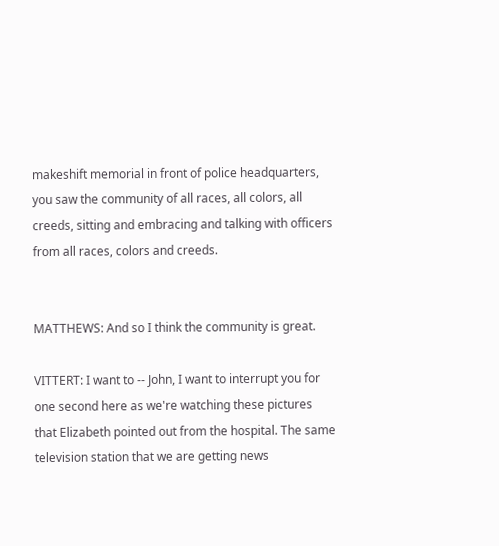makeshift memorial in front of police headquarters, you saw the community of all races, all colors, all creeds, sitting and embracing and talking with officers from all races, colors and creeds.


MATTHEWS: And so I think the community is great.

VITTERT: I want to -- John, I want to interrupt you for one second here as we're watching these pictures that Elizabeth pointed out from the hospital. The same television station that we are getting news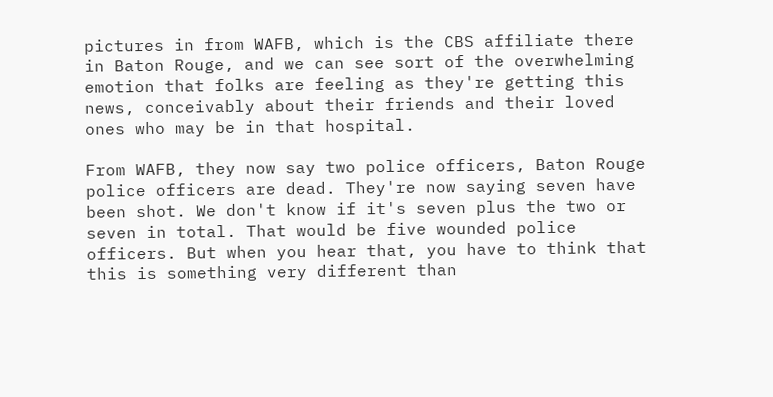pictures in from WAFB, which is the CBS affiliate there in Baton Rouge, and we can see sort of the overwhelming emotion that folks are feeling as they're getting this news, conceivably about their friends and their loved ones who may be in that hospital.

From WAFB, they now say two police officers, Baton Rouge police officers are dead. They're now saying seven have been shot. We don't know if it's seven plus the two or seven in total. That would be five wounded police officers. But when you hear that, you have to think that this is something very different than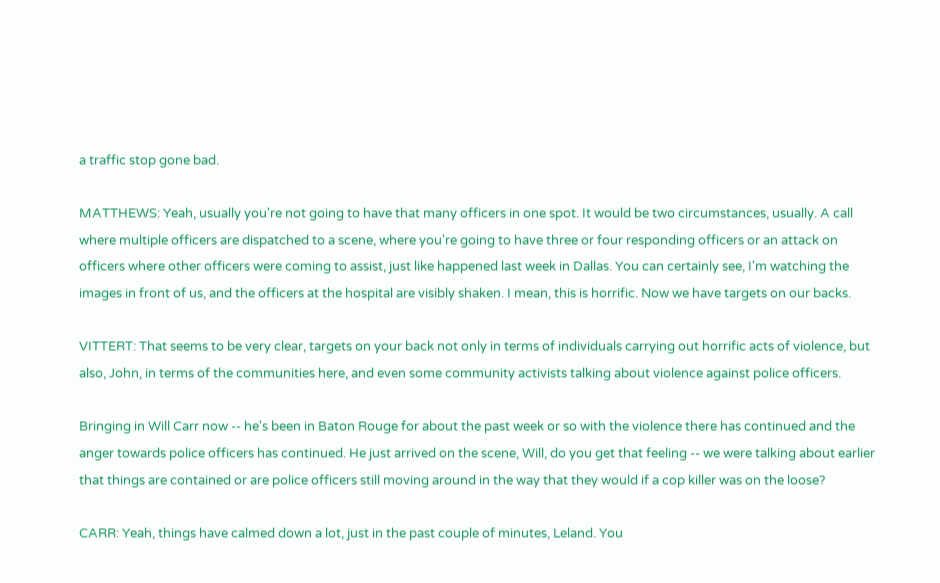a traffic stop gone bad.

MATTHEWS: Yeah, usually you're not going to have that many officers in one spot. It would be two circumstances, usually. A call where multiple officers are dispatched to a scene, where you're going to have three or four responding officers or an attack on officers where other officers were coming to assist, just like happened last week in Dallas. You can certainly see, I'm watching the images in front of us, and the officers at the hospital are visibly shaken. I mean, this is horrific. Now we have targets on our backs.

VITTERT: That seems to be very clear, targets on your back not only in terms of individuals carrying out horrific acts of violence, but also, John, in terms of the communities here, and even some community activists talking about violence against police officers.

Bringing in Will Carr now -- he's been in Baton Rouge for about the past week or so with the violence there has continued and the anger towards police officers has continued. He just arrived on the scene, Will, do you get that feeling -- we were talking about earlier that things are contained or are police officers still moving around in the way that they would if a cop killer was on the loose?

CARR: Yeah, things have calmed down a lot, just in the past couple of minutes, Leland. You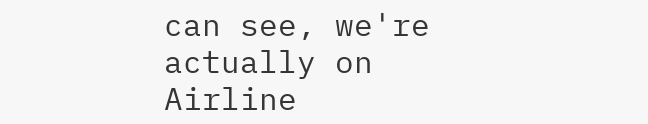can see, we're actually on Airline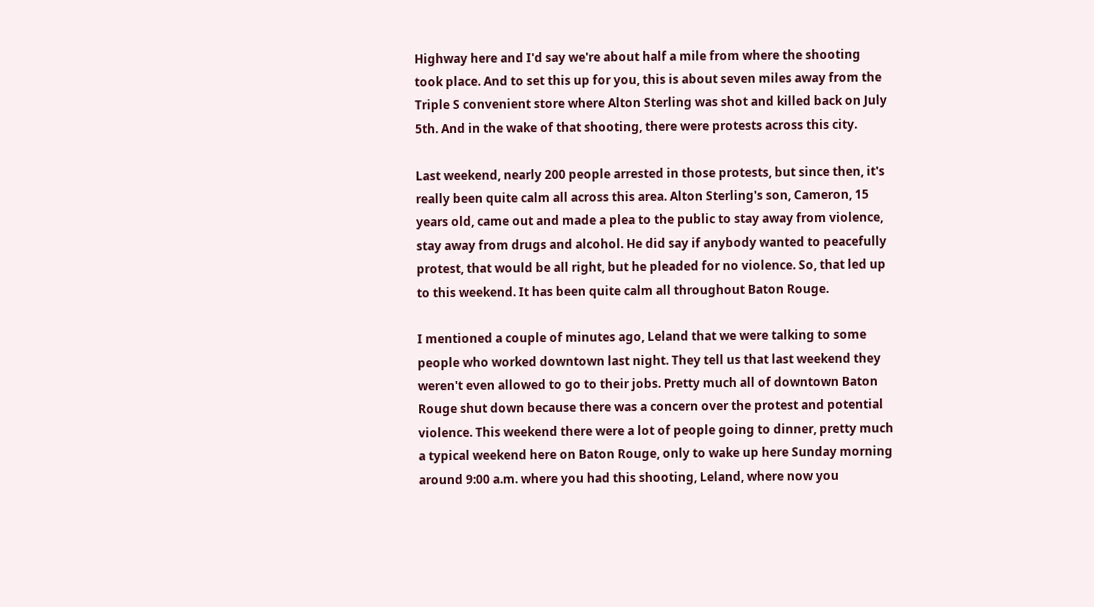Highway here and I'd say we're about half a mile from where the shooting took place. And to set this up for you, this is about seven miles away from the Triple S convenient store where Alton Sterling was shot and killed back on July 5th. And in the wake of that shooting, there were protests across this city.

Last weekend, nearly 200 people arrested in those protests, but since then, it's really been quite calm all across this area. Alton Sterling's son, Cameron, 15 years old, came out and made a plea to the public to stay away from violence, stay away from drugs and alcohol. He did say if anybody wanted to peacefully protest, that would be all right, but he pleaded for no violence. So, that led up to this weekend. It has been quite calm all throughout Baton Rouge.

I mentioned a couple of minutes ago, Leland that we were talking to some people who worked downtown last night. They tell us that last weekend they weren't even allowed to go to their jobs. Pretty much all of downtown Baton Rouge shut down because there was a concern over the protest and potential violence. This weekend there were a lot of people going to dinner, pretty much a typical weekend here on Baton Rouge, only to wake up here Sunday morning around 9:00 a.m. where you had this shooting, Leland, where now you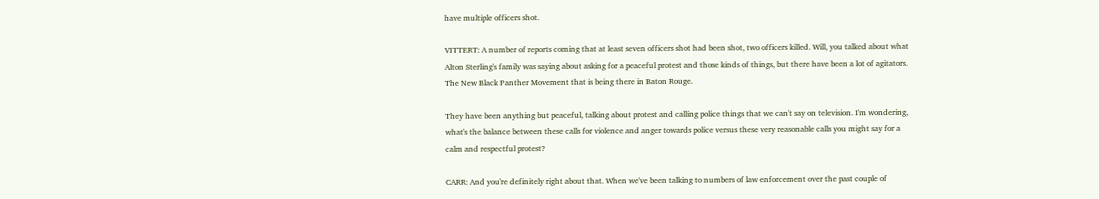have multiple officers shot.

VITTERT: A number of reports coming that at least seven officers shot had been shot, two officers killed. Will, you talked about what Alton Sterling's family was saying about asking for a peaceful protest and those kinds of things, but there have been a lot of agitators. The New Black Panther Movement that is being there in Baton Rouge.

They have been anything but peaceful, talking about protest and calling police things that we can't say on television. I'm wondering, what's the balance between these calls for violence and anger towards police versus these very reasonable calls you might say for a calm and respectful protest?

CARR: And you're definitely right about that. When we've been talking to numbers of law enforcement over the past couple of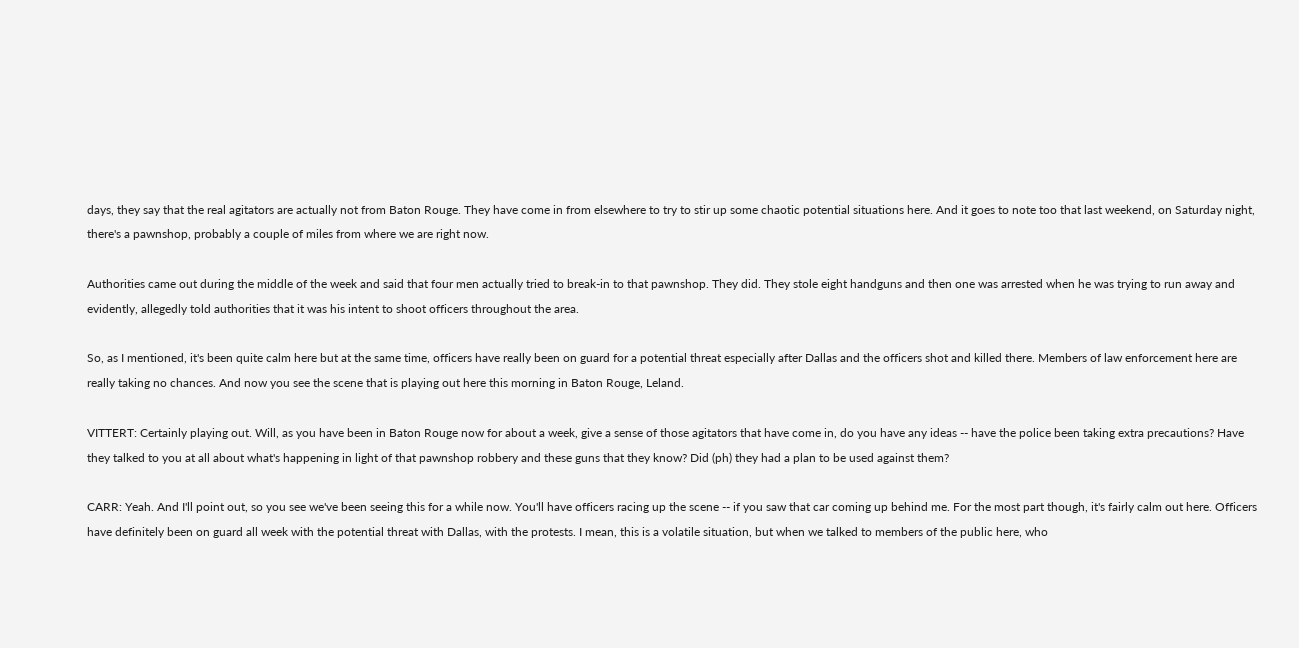days, they say that the real agitators are actually not from Baton Rouge. They have come in from elsewhere to try to stir up some chaotic potential situations here. And it goes to note too that last weekend, on Saturday night, there's a pawnshop, probably a couple of miles from where we are right now.

Authorities came out during the middle of the week and said that four men actually tried to break-in to that pawnshop. They did. They stole eight handguns and then one was arrested when he was trying to run away and evidently, allegedly told authorities that it was his intent to shoot officers throughout the area.

So, as I mentioned, it's been quite calm here but at the same time, officers have really been on guard for a potential threat especially after Dallas and the officers shot and killed there. Members of law enforcement here are really taking no chances. And now you see the scene that is playing out here this morning in Baton Rouge, Leland.

VITTERT: Certainly playing out. Will, as you have been in Baton Rouge now for about a week, give a sense of those agitators that have come in, do you have any ideas -- have the police been taking extra precautions? Have they talked to you at all about what's happening in light of that pawnshop robbery and these guns that they know? Did (ph) they had a plan to be used against them?

CARR: Yeah. And I'll point out, so you see we've been seeing this for a while now. You'll have officers racing up the scene -- if you saw that car coming up behind me. For the most part though, it's fairly calm out here. Officers have definitely been on guard all week with the potential threat with Dallas, with the protests. I mean, this is a volatile situation, but when we talked to members of the public here, who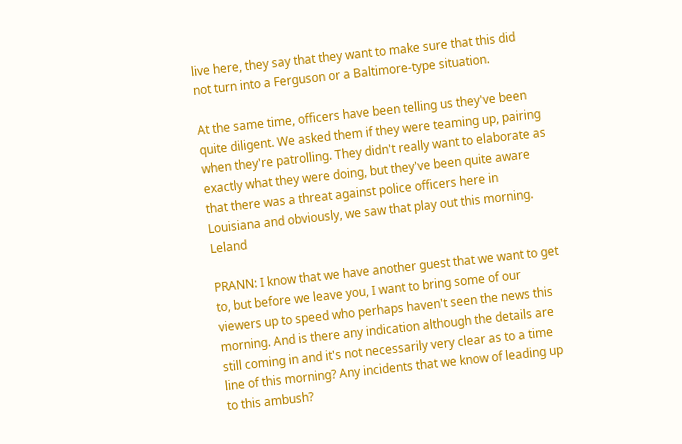live here, they say that they want to make sure that this did not turn into a Ferguson or a Baltimore-type situation.

At the same time, officers have been telling us they've been quite diligent. We asked them if they were teaming up, pairing when they're patrolling. They didn't really want to elaborate as exactly what they were doing, but they've been quite aware that there was a threat against police officers here in Louisiana and obviously, we saw that play out this morning. Leland

PRANN: I know that we have another guest that we want to get to, but before we leave you, I want to bring some of our viewers up to speed who perhaps haven't seen the news this morning. And is there any indication although the details are still coming in and it's not necessarily very clear as to a time line of this morning? Any incidents that we know of leading up to this ambush?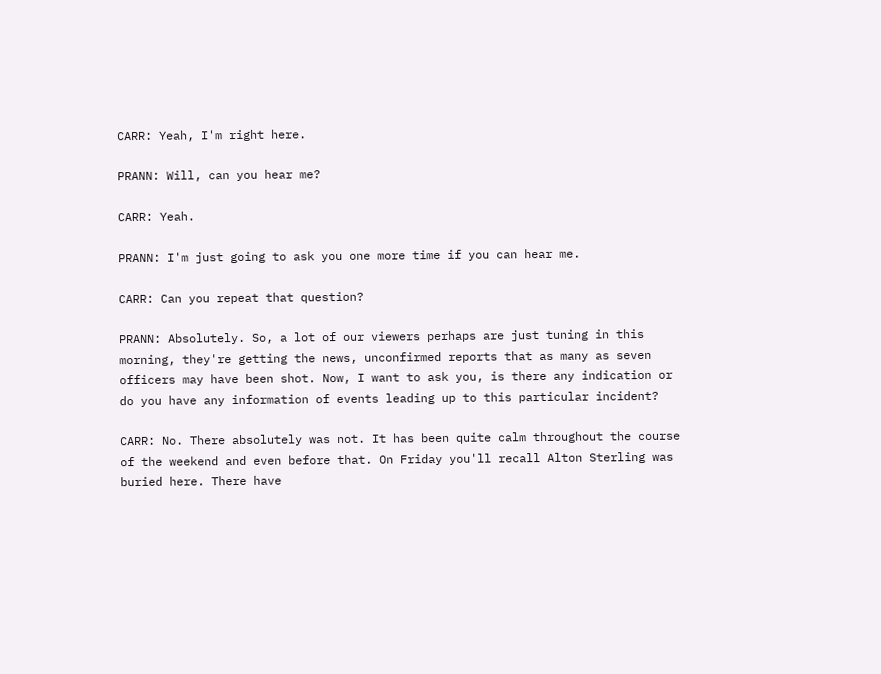CARR: Yeah, I'm right here.

PRANN: Will, can you hear me?

CARR: Yeah.

PRANN: I'm just going to ask you one more time if you can hear me.

CARR: Can you repeat that question?

PRANN: Absolutely. So, a lot of our viewers perhaps are just tuning in this morning, they're getting the news, unconfirmed reports that as many as seven officers may have been shot. Now, I want to ask you, is there any indication or do you have any information of events leading up to this particular incident?

CARR: No. There absolutely was not. It has been quite calm throughout the course of the weekend and even before that. On Friday you'll recall Alton Sterling was buried here. There have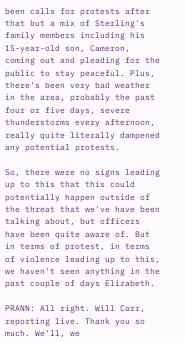been calls for protests after that but a mix of Sterling's family members including his 15-year-old son, Cameron, coming out and pleading for the public to stay peaceful. Plus, there's been very bad weather in the area, probably the past four or five days, severe thunderstorms every afternoon, really quite literally dampened any potential protests.

So, there were no signs leading up to this that this could potentially happen outside of the threat that we've have been talking about, but officers have been quite aware of. But in terms of protest, in terms of violence leading up to this, we haven't seen anything in the past couple of days Elizabeth.

PRANN: All right. Will Carr, reporting live. Thank you so much. We'll, we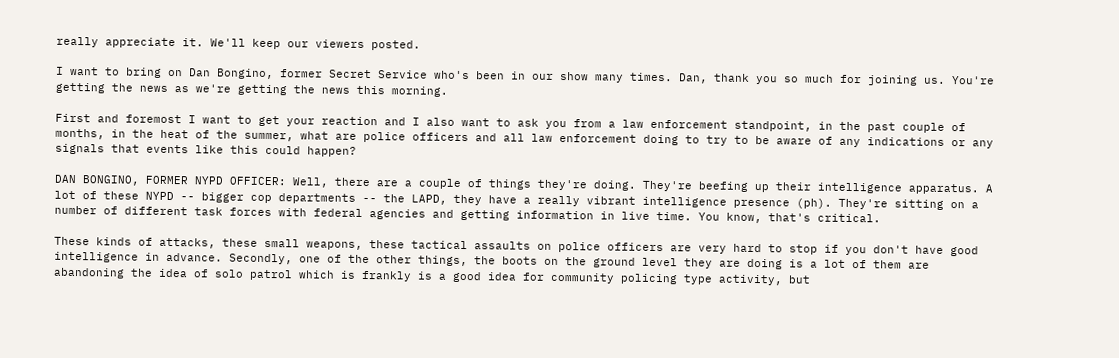really appreciate it. We'll keep our viewers posted.

I want to bring on Dan Bongino, former Secret Service who's been in our show many times. Dan, thank you so much for joining us. You're getting the news as we're getting the news this morning.

First and foremost I want to get your reaction and I also want to ask you from a law enforcement standpoint, in the past couple of months, in the heat of the summer, what are police officers and all law enforcement doing to try to be aware of any indications or any signals that events like this could happen?

DAN BONGINO, FORMER NYPD OFFICER: Well, there are a couple of things they're doing. They're beefing up their intelligence apparatus. A lot of these NYPD -- bigger cop departments -- the LAPD, they have a really vibrant intelligence presence (ph). They're sitting on a number of different task forces with federal agencies and getting information in live time. You know, that's critical.

These kinds of attacks, these small weapons, these tactical assaults on police officers are very hard to stop if you don't have good intelligence in advance. Secondly, one of the other things, the boots on the ground level they are doing is a lot of them are abandoning the idea of solo patrol which is frankly is a good idea for community policing type activity, but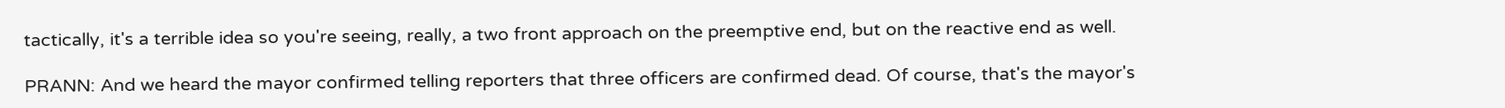tactically, it's a terrible idea so you're seeing, really, a two front approach on the preemptive end, but on the reactive end as well.

PRANN: And we heard the mayor confirmed telling reporters that three officers are confirmed dead. Of course, that's the mayor's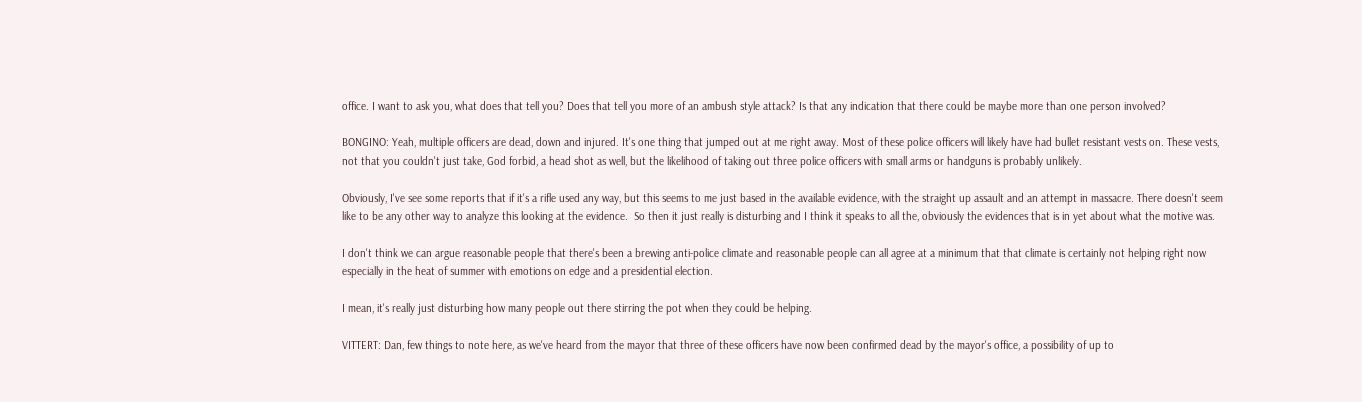office. I want to ask you, what does that tell you? Does that tell you more of an ambush style attack? Is that any indication that there could be maybe more than one person involved?

BONGINO: Yeah, multiple officers are dead, down and injured. It's one thing that jumped out at me right away. Most of these police officers will likely have had bullet resistant vests on. These vests, not that you couldn't just take, God forbid, a head shot as well, but the likelihood of taking out three police officers with small arms or handguns is probably unlikely.

Obviously, I've see some reports that if it's a rifle used any way, but this seems to me just based in the available evidence, with the straight up assault and an attempt in massacre. There doesn't seem like to be any other way to analyze this looking at the evidence.  So then it just really is disturbing and I think it speaks to all the, obviously the evidences that is in yet about what the motive was.

I don't think we can argue reasonable people that there's been a brewing anti-police climate and reasonable people can all agree at a minimum that that climate is certainly not helping right now especially in the heat of summer with emotions on edge and a presidential election.

I mean, it's really just disturbing how many people out there stirring the pot when they could be helping.

VITTERT: Dan, few things to note here, as we've heard from the mayor that three of these officers have now been confirmed dead by the mayor's office, a possibility of up to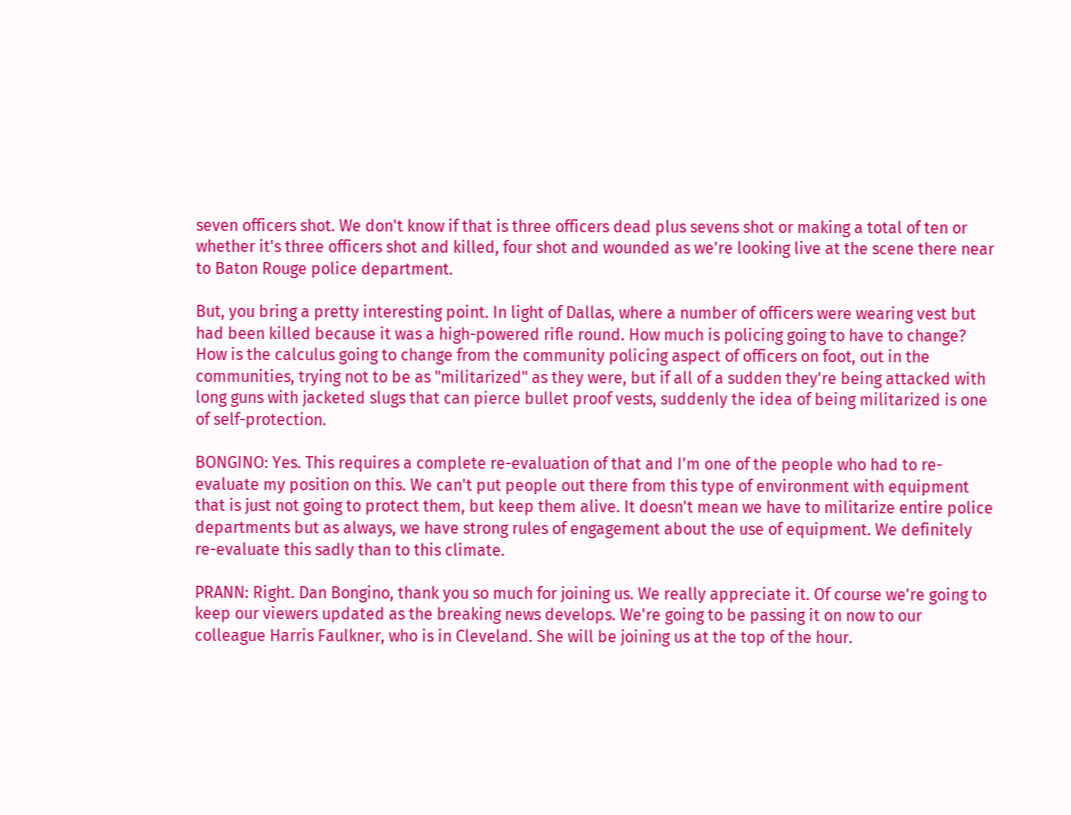seven officers shot. We don't know if that is three officers dead plus sevens shot or making a total of ten or whether it's three officers shot and killed, four shot and wounded as we're looking live at the scene there near to Baton Rouge police department.

But, you bring a pretty interesting point. In light of Dallas, where a number of officers were wearing vest but had been killed because it was a high-powered rifle round. How much is policing going to have to change? How is the calculus going to change from the community policing aspect of officers on foot, out in the communities, trying not to be as "militarized" as they were, but if all of a sudden they're being attacked with long guns with jacketed slugs that can pierce bullet proof vests, suddenly the idea of being militarized is one of self-protection.

BONGINO: Yes. This requires a complete re-evaluation of that and I'm one of the people who had to re-evaluate my position on this. We can't put people out there from this type of environment with equipment that is just not going to protect them, but keep them alive. It doesn't mean we have to militarize entire police departments but as always, we have strong rules of engagement about the use of equipment. We definitely re-evaluate this sadly than to this climate.

PRANN: Right. Dan Bongino, thank you so much for joining us. We really appreciate it. Of course we're going to keep our viewers updated as the breaking news develops. We're going to be passing it on now to our colleague Harris Faulkner, who is in Cleveland. She will be joining us at the top of the hour.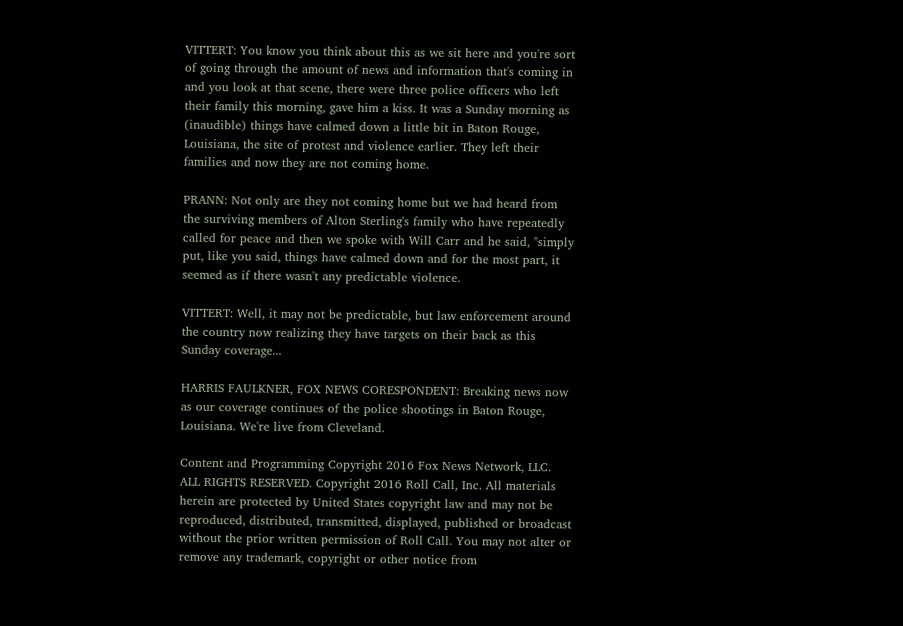VITTERT: You know you think about this as we sit here and you're sort of going through the amount of news and information that's coming in and you look at that scene, there were three police officers who left their family this morning, gave him a kiss. It was a Sunday morning as (inaudible) things have calmed down a little bit in Baton Rouge, Louisiana, the site of protest and violence earlier. They left their families and now they are not coming home.

PRANN: Not only are they not coming home but we had heard from the surviving members of Alton Sterling's family who have repeatedly called for peace and then we spoke with Will Carr and he said, "simply put, like you said, things have calmed down and for the most part, it seemed as if there wasn't any predictable violence.

VITTERT: Well, it may not be predictable, but law enforcement around the country now realizing they have targets on their back as this Sunday coverage...

HARRIS FAULKNER, FOX NEWS CORESPONDENT: Breaking news now as our coverage continues of the police shootings in Baton Rouge, Louisiana. We're live from Cleveland.

Content and Programming Copyright 2016 Fox News Network, LLC. ALL RIGHTS RESERVED. Copyright 2016 Roll Call, Inc. All materials herein are protected by United States copyright law and may not be reproduced, distributed, transmitted, displayed, published or broadcast without the prior written permission of Roll Call. You may not alter or remove any trademark, copyright or other notice from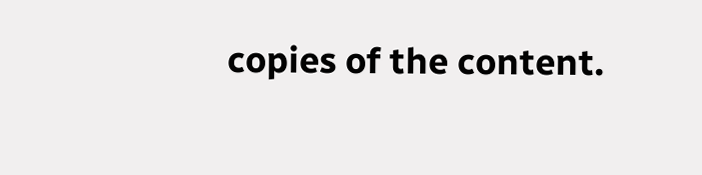copies of the content.